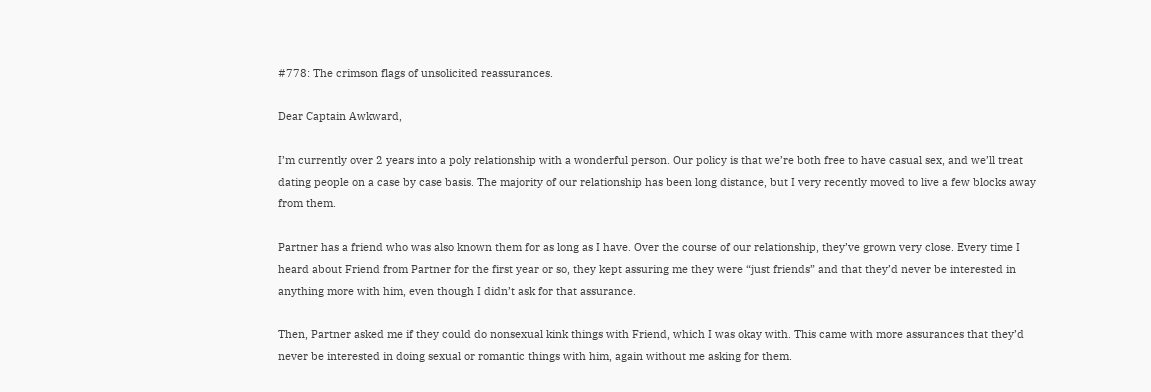#778: The crimson flags of unsolicited reassurances.

Dear Captain Awkward,

I’m currently over 2 years into a poly relationship with a wonderful person. Our policy is that we’re both free to have casual sex, and we’ll treat dating people on a case by case basis. The majority of our relationship has been long distance, but I very recently moved to live a few blocks away from them.

Partner has a friend who was also known them for as long as I have. Over the course of our relationship, they’ve grown very close. Every time I heard about Friend from Partner for the first year or so, they kept assuring me they were “just friends” and that they’d never be interested in anything more with him, even though I didn’t ask for that assurance.

Then, Partner asked me if they could do nonsexual kink things with Friend, which I was okay with. This came with more assurances that they’d never be interested in doing sexual or romantic things with him, again without me asking for them.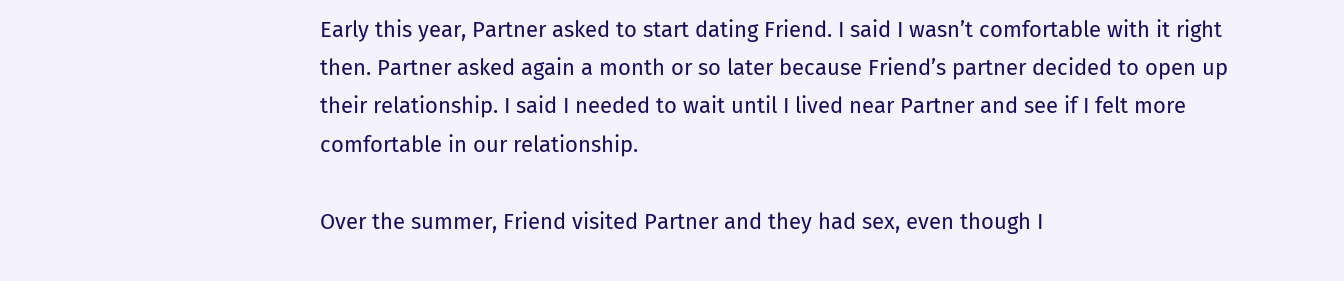Early this year, Partner asked to start dating Friend. I said I wasn’t comfortable with it right then. Partner asked again a month or so later because Friend’s partner decided to open up their relationship. I said I needed to wait until I lived near Partner and see if I felt more comfortable in our relationship.

Over the summer, Friend visited Partner and they had sex, even though I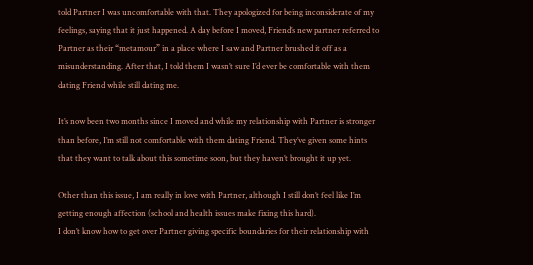told Partner I was uncomfortable with that. They apologized for being inconsiderate of my feelings, saying that it just happened. A day before I moved, Friend’s new partner referred to Partner as their “metamour” in a place where I saw and Partner brushed it off as a misunderstanding. After that, I told them I wasn’t sure I’d ever be comfortable with them dating Friend while still dating me.

It’s now been two months since I moved and while my relationship with Partner is stronger than before, I’m still not comfortable with them dating Friend. They’ve given some hints that they want to talk about this sometime soon, but they haven’t brought it up yet.

Other than this issue, I am really in love with Partner, although I still don’t feel like I’m getting enough affection (school and health issues make fixing this hard).
I don’t know how to get over Partner giving specific boundaries for their relationship with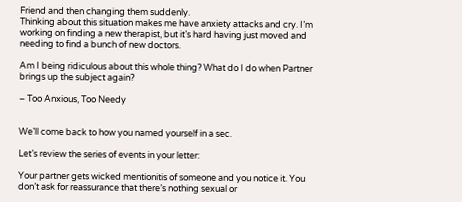Friend and then changing them suddenly.
Thinking about this situation makes me have anxiety attacks and cry. I’m working on finding a new therapist, but it’s hard having just moved and needing to find a bunch of new doctors.

Am I being ridiculous about this whole thing? What do I do when Partner brings up the subject again?

– Too Anxious, Too Needy


We’ll come back to how you named yourself in a sec.

Let’s review the series of events in your letter:

Your partner gets wicked mentionitis of someone and you notice it. You don’t ask for reassurance that there’s nothing sexual or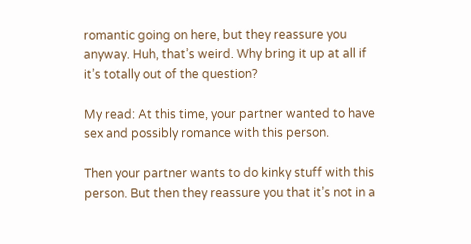romantic going on here, but they reassure you anyway. Huh, that’s weird. Why bring it up at all if it’s totally out of the question?

My read: At this time, your partner wanted to have sex and possibly romance with this person.

Then your partner wants to do kinky stuff with this person. But then they reassure you that it’s not in a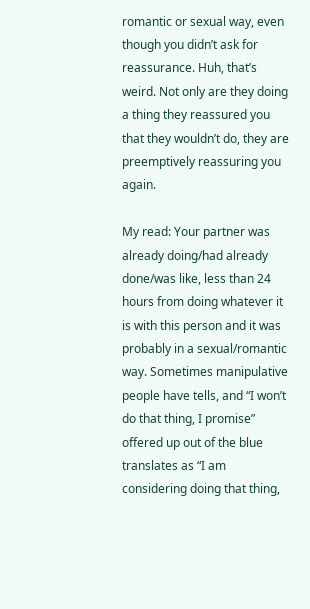romantic or sexual way, even though you didn’t ask for reassurance. Huh, that’s weird. Not only are they doing a thing they reassured you that they wouldn’t do, they are preemptively reassuring you again.

My read: Your partner was already doing/had already done/was like, less than 24 hours from doing whatever it is with this person and it was probably in a sexual/romantic way. Sometimes manipulative people have tells, and “I won’t do that thing, I promise” offered up out of the blue translates as “I am considering doing that thing,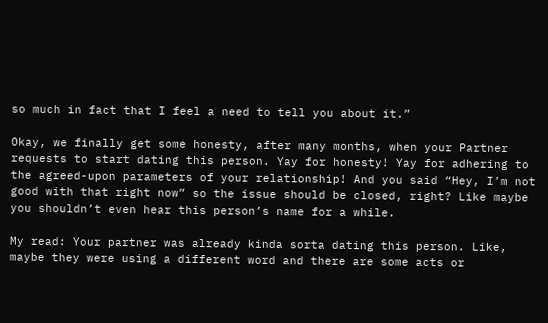so much in fact that I feel a need to tell you about it.”

Okay, we finally get some honesty, after many months, when your Partner requests to start dating this person. Yay for honesty! Yay for adhering to the agreed-upon parameters of your relationship! And you said “Hey, I’m not good with that right now” so the issue should be closed, right? Like maybe you shouldn’t even hear this person’s name for a while.

My read: Your partner was already kinda sorta dating this person. Like, maybe they were using a different word and there are some acts or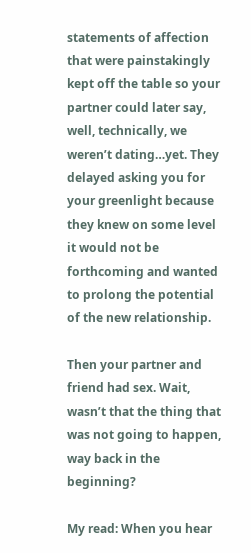statements of affection that were painstakingly kept off the table so your partner could later say, well, technically, we weren’t dating…yet. They delayed asking you for your greenlight because they knew on some level it would not be forthcoming and wanted to prolong the potential of the new relationship.

Then your partner and friend had sex. Wait, wasn’t that the thing that was not going to happen, way back in the beginning?

My read: When you hear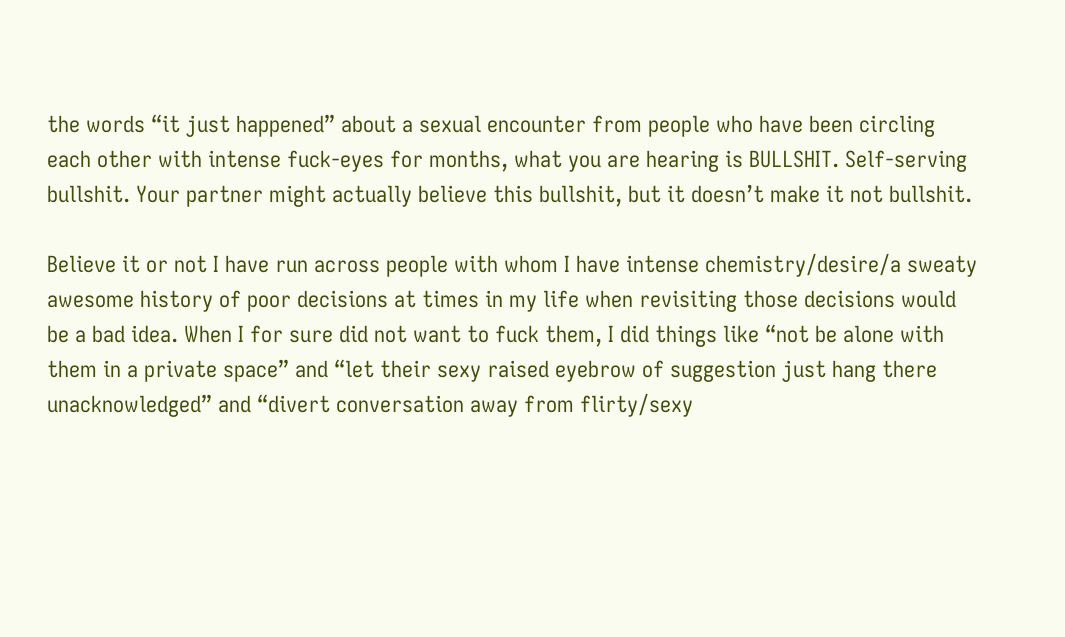the words “it just happened” about a sexual encounter from people who have been circling each other with intense fuck-eyes for months, what you are hearing is BULLSHIT. Self-serving bullshit. Your partner might actually believe this bullshit, but it doesn’t make it not bullshit.

Believe it or not I have run across people with whom I have intense chemistry/desire/a sweaty awesome history of poor decisions at times in my life when revisiting those decisions would be a bad idea. When I for sure did not want to fuck them, I did things like “not be alone with them in a private space” and “let their sexy raised eyebrow of suggestion just hang there unacknowledged” and “divert conversation away from flirty/sexy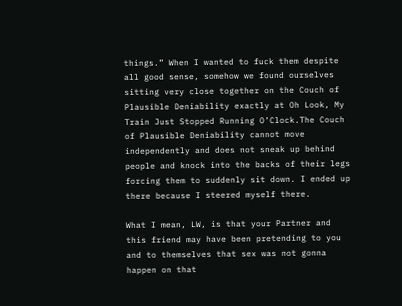things.” When I wanted to fuck them despite all good sense, somehow we found ourselves sitting very close together on the Couch of Plausible Deniability exactly at Oh Look, My Train Just Stopped Running O’Clock.The Couch of Plausible Deniability cannot move independently and does not sneak up behind people and knock into the backs of their legs forcing them to suddenly sit down. I ended up there because I steered myself there.

What I mean, LW, is that your Partner and this friend may have been pretending to you and to themselves that sex was not gonna happen on that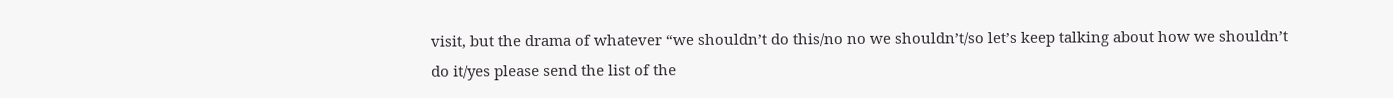visit, but the drama of whatever “we shouldn’t do this/no no we shouldn’t/so let’s keep talking about how we shouldn’t do it/yes please send the list of the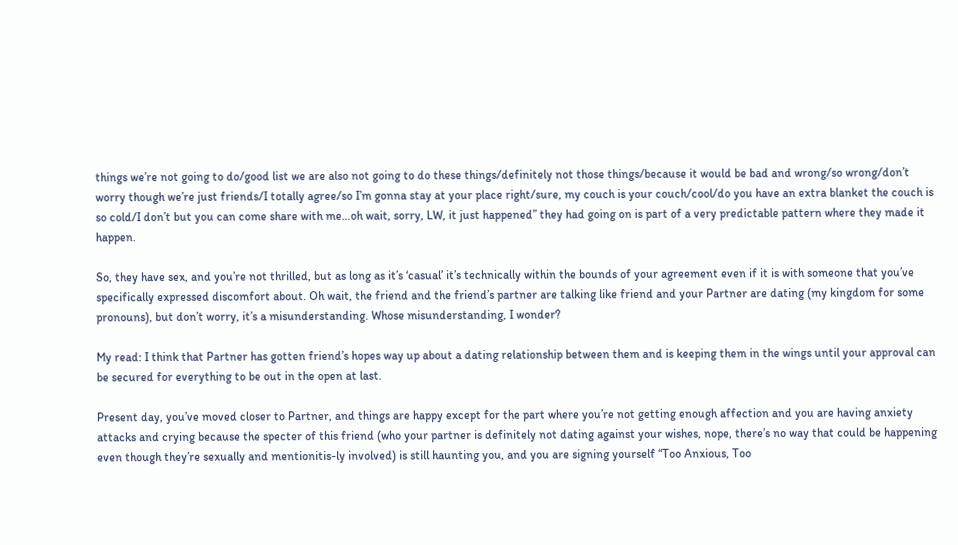things we’re not going to do/good list we are also not going to do these things/definitely not those things/because it would be bad and wrong/so wrong/don’t worry though we’re just friends/I totally agree/so I’m gonna stay at your place right/sure, my couch is your couch/cool/do you have an extra blanket the couch is so cold/I don’t but you can come share with me…oh wait, sorry, LW, it just happened” they had going on is part of a very predictable pattern where they made it happen.

So, they have sex, and you’re not thrilled, but as long as it’s ‘casual’ it’s technically within the bounds of your agreement even if it is with someone that you’ve specifically expressed discomfort about. Oh wait, the friend and the friend’s partner are talking like friend and your Partner are dating (my kingdom for some pronouns), but don’t worry, it’s a misunderstanding. Whose misunderstanding, I wonder?

My read: I think that Partner has gotten friend’s hopes way up about a dating relationship between them and is keeping them in the wings until your approval can be secured for everything to be out in the open at last.

Present day, you’ve moved closer to Partner, and things are happy except for the part where you’re not getting enough affection and you are having anxiety attacks and crying because the specter of this friend (who your partner is definitely not dating against your wishes, nope, there’s no way that could be happening even though they’re sexually and mentionitis-ly involved) is still haunting you, and you are signing yourself “Too Anxious, Too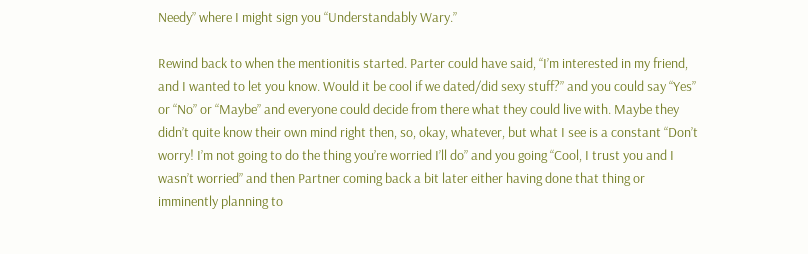Needy” where I might sign you “Understandably Wary.”

Rewind back to when the mentionitis started. Parter could have said, “I’m interested in my friend, and I wanted to let you know. Would it be cool if we dated/did sexy stuff?” and you could say “Yes” or “No” or “Maybe” and everyone could decide from there what they could live with. Maybe they didn’t quite know their own mind right then, so, okay, whatever, but what I see is a constant “Don’t worry! I’m not going to do the thing you’re worried I’ll do” and you going “Cool, I trust you and I wasn’t worried” and then Partner coming back a bit later either having done that thing or imminently planning to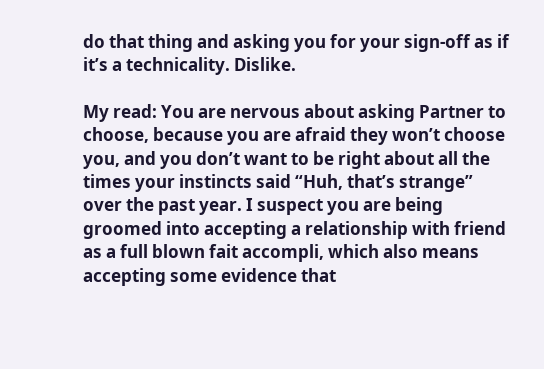do that thing and asking you for your sign-off as if it’s a technicality. Dislike.

My read: You are nervous about asking Partner to choose, because you are afraid they won’t choose you, and you don’t want to be right about all the times your instincts said “Huh, that’s strange” over the past year. I suspect you are being groomed into accepting a relationship with friend as a full blown fait accompli, which also means accepting some evidence that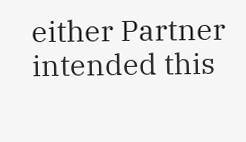either Partner intended this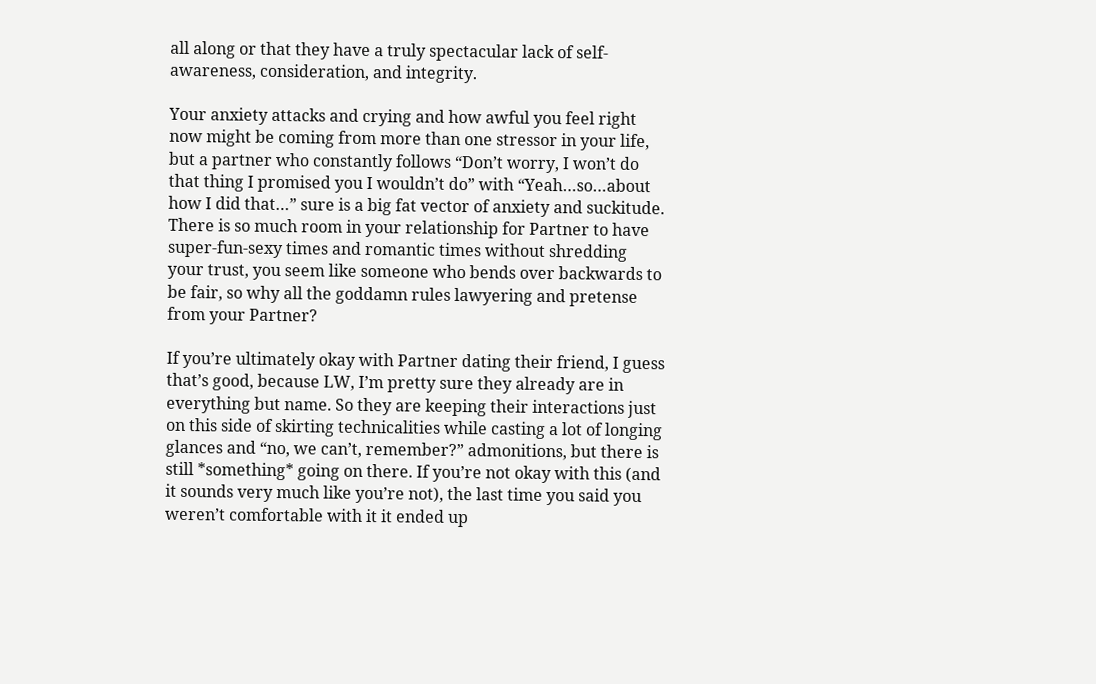all along or that they have a truly spectacular lack of self-awareness, consideration, and integrity.

Your anxiety attacks and crying and how awful you feel right now might be coming from more than one stressor in your life, but a partner who constantly follows “Don’t worry, I won’t do that thing I promised you I wouldn’t do” with “Yeah…so…about how I did that…” sure is a big fat vector of anxiety and suckitude. There is so much room in your relationship for Partner to have super-fun-sexy times and romantic times without shredding your trust, you seem like someone who bends over backwards to be fair, so why all the goddamn rules lawyering and pretense from your Partner?

If you’re ultimately okay with Partner dating their friend, I guess that’s good, because LW, I’m pretty sure they already are in everything but name. So they are keeping their interactions just on this side of skirting technicalities while casting a lot of longing glances and “no, we can’t, remember?” admonitions, but there is still *something* going on there. If you’re not okay with this (and it sounds very much like you’re not), the last time you said you weren’t comfortable with it it ended up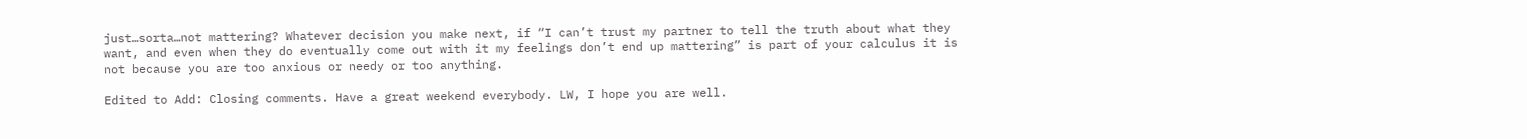just…sorta…not mattering? Whatever decision you make next, if “I can’t trust my partner to tell the truth about what they want, and even when they do eventually come out with it my feelings don’t end up mattering” is part of your calculus it is not because you are too anxious or needy or too anything.

Edited to Add: Closing comments. Have a great weekend everybody. LW, I hope you are well.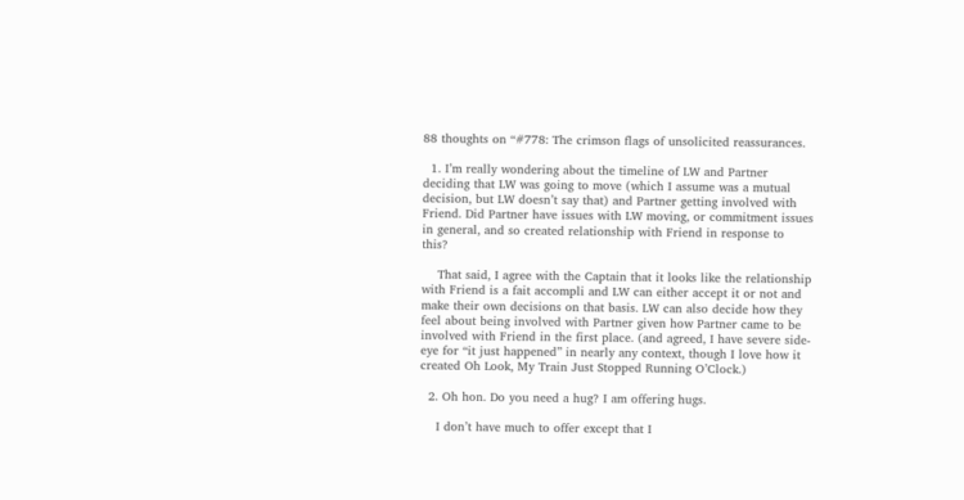88 thoughts on “#778: The crimson flags of unsolicited reassurances.

  1. I’m really wondering about the timeline of LW and Partner deciding that LW was going to move (which I assume was a mutual decision, but LW doesn’t say that) and Partner getting involved with Friend. Did Partner have issues with LW moving, or commitment issues in general, and so created relationship with Friend in response to this?

    That said, I agree with the Captain that it looks like the relationship with Friend is a fait accompli and LW can either accept it or not and make their own decisions on that basis. LW can also decide how they feel about being involved with Partner given how Partner came to be involved with Friend in the first place. (and agreed, I have severe side-eye for “it just happened” in nearly any context, though I love how it created Oh Look, My Train Just Stopped Running O’Clock.)

  2. Oh hon. Do you need a hug? I am offering hugs.

    I don’t have much to offer except that I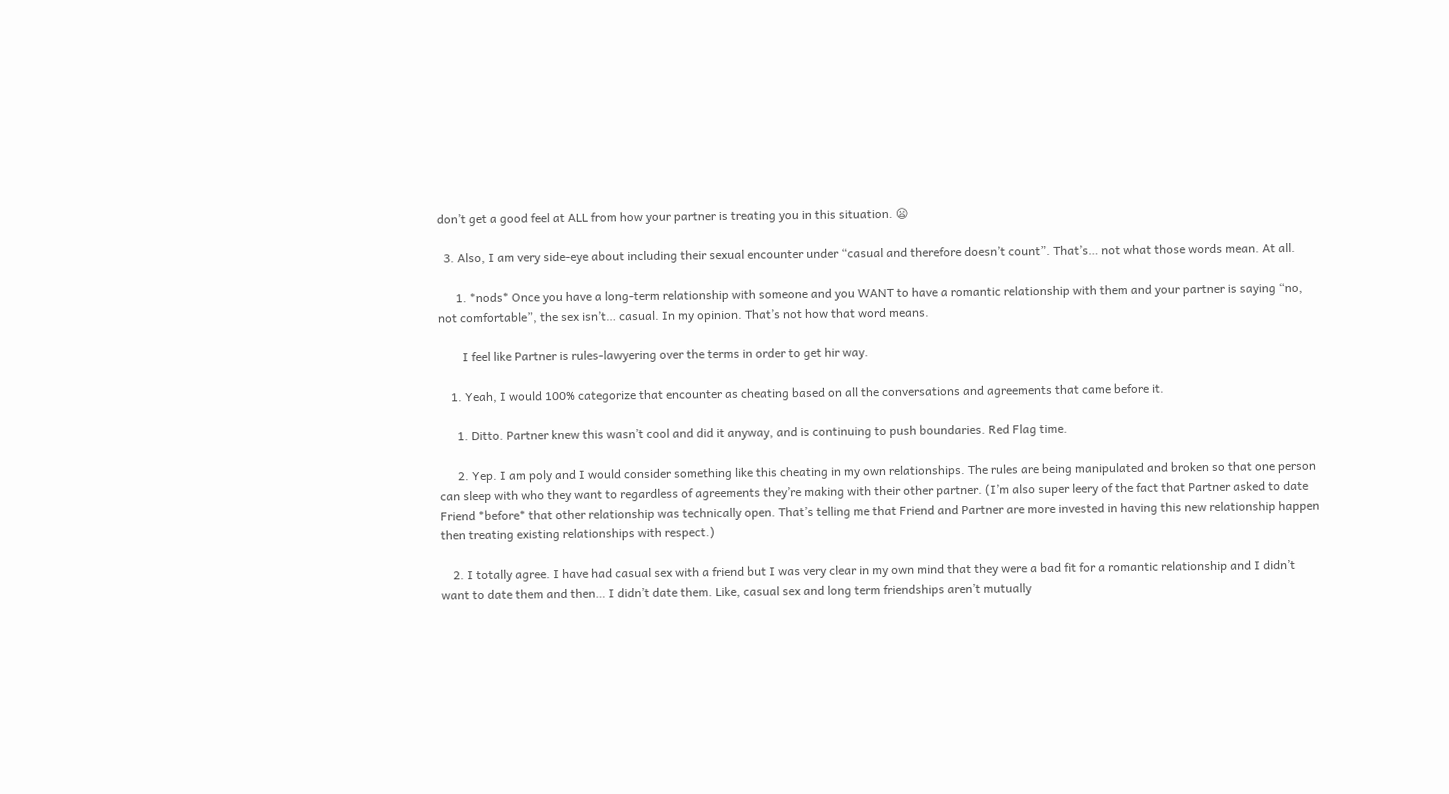don’t get a good feel at ALL from how your partner is treating you in this situation. 😦

  3. Also, I am very side-eye about including their sexual encounter under “casual and therefore doesn’t count”. That’s… not what those words mean. At all.

      1. *nods* Once you have a long-term relationship with someone and you WANT to have a romantic relationship with them and your partner is saying “no, not comfortable”, the sex isn’t… casual. In my opinion. That’s not how that word means.

        I feel like Partner is rules-lawyering over the terms in order to get hir way.

    1. Yeah, I would 100% categorize that encounter as cheating based on all the conversations and agreements that came before it.

      1. Ditto. Partner knew this wasn’t cool and did it anyway, and is continuing to push boundaries. Red Flag time.

      2. Yep. I am poly and I would consider something like this cheating in my own relationships. The rules are being manipulated and broken so that one person can sleep with who they want to regardless of agreements they’re making with their other partner. (I’m also super leery of the fact that Partner asked to date Friend *before* that other relationship was technically open. That’s telling me that Friend and Partner are more invested in having this new relationship happen then treating existing relationships with respect.)

    2. I totally agree. I have had casual sex with a friend but I was very clear in my own mind that they were a bad fit for a romantic relationship and I didn’t want to date them and then… I didn’t date them. Like, casual sex and long term friendships aren’t mutually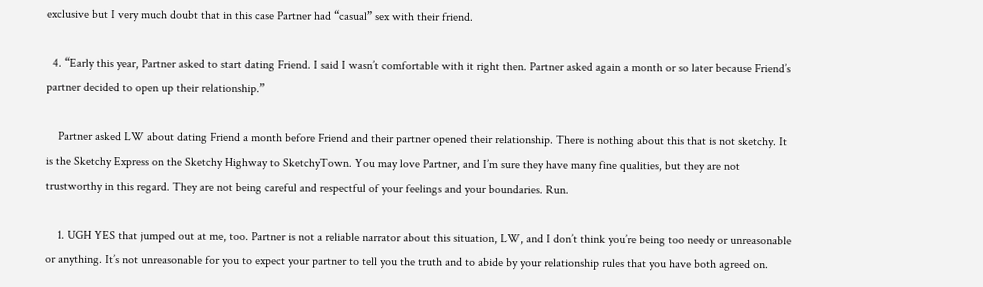exclusive but I very much doubt that in this case Partner had “casual” sex with their friend.

  4. “Early this year, Partner asked to start dating Friend. I said I wasn’t comfortable with it right then. Partner asked again a month or so later because Friend’s partner decided to open up their relationship.”

    Partner asked LW about dating Friend a month before Friend and their partner opened their relationship. There is nothing about this that is not sketchy. It is the Sketchy Express on the Sketchy Highway to SketchyTown. You may love Partner, and I’m sure they have many fine qualities, but they are not trustworthy in this regard. They are not being careful and respectful of your feelings and your boundaries. Run.

    1. UGH YES that jumped out at me, too. Partner is not a reliable narrator about this situation, LW, and I don’t think you’re being too needy or unreasonable or anything. It’s not unreasonable for you to expect your partner to tell you the truth and to abide by your relationship rules that you have both agreed on.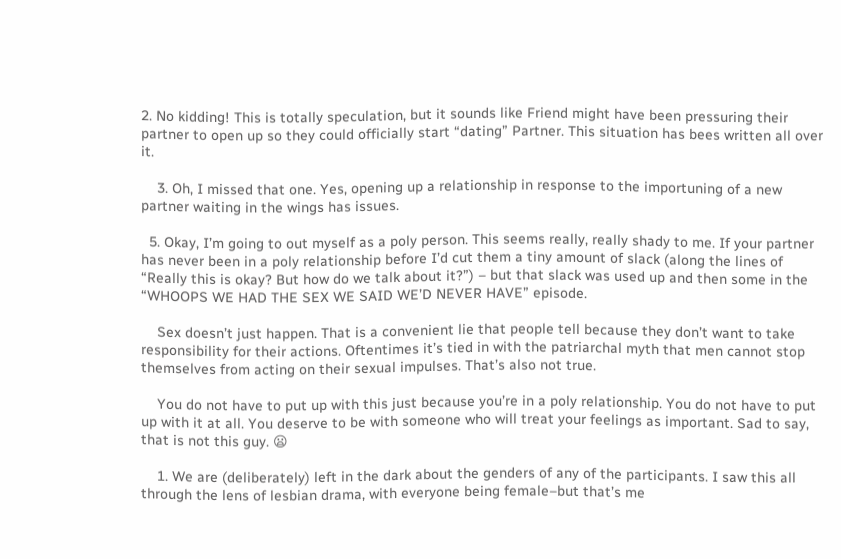2. No kidding! This is totally speculation, but it sounds like Friend might have been pressuring their partner to open up so they could officially start “dating” Partner. This situation has bees written all over it.

    3. Oh, I missed that one. Yes, opening up a relationship in response to the importuning of a new partner waiting in the wings has issues.

  5. Okay, I’m going to out myself as a poly person. This seems really, really shady to me. If your partner has never been in a poly relationship before I’d cut them a tiny amount of slack (along the lines of “Really this is okay? But how do we talk about it?”) – but that slack was used up and then some in the “WHOOPS WE HAD THE SEX WE SAID WE’D NEVER HAVE” episode.

    Sex doesn’t just happen. That is a convenient lie that people tell because they don’t want to take responsibility for their actions. Oftentimes it’s tied in with the patriarchal myth that men cannot stop themselves from acting on their sexual impulses. That’s also not true.

    You do not have to put up with this just because you’re in a poly relationship. You do not have to put up with it at all. You deserve to be with someone who will treat your feelings as important. Sad to say, that is not this guy. 😦

    1. We are (deliberately) left in the dark about the genders of any of the participants. I saw this all through the lens of lesbian drama, with everyone being female–but that’s me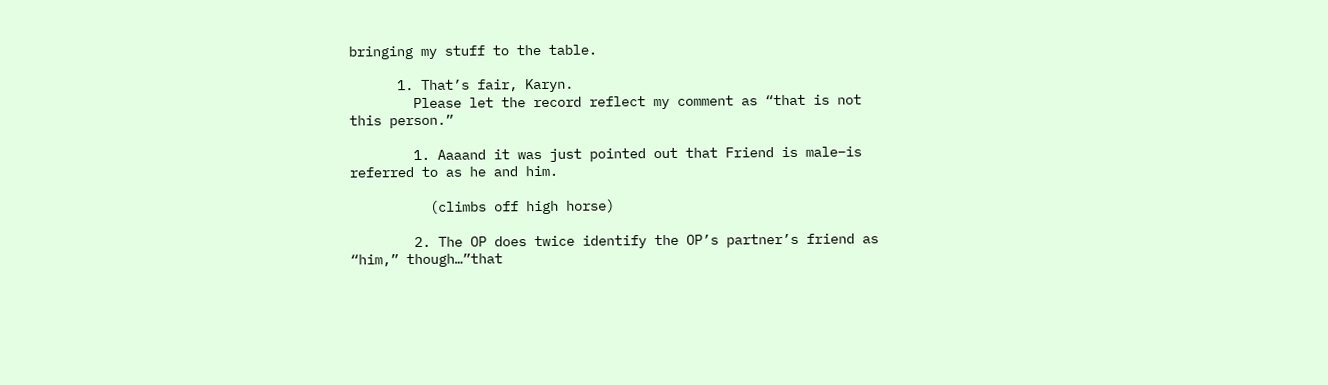bringing my stuff to the table.

      1. That’s fair, Karyn.
        Please let the record reflect my comment as “that is not this person.”

        1. Aaaand it was just pointed out that Friend is male–is referred to as he and him.

          (climbs off high horse)

        2. The OP does twice identify the OP’s partner’s friend as “him,” though…”that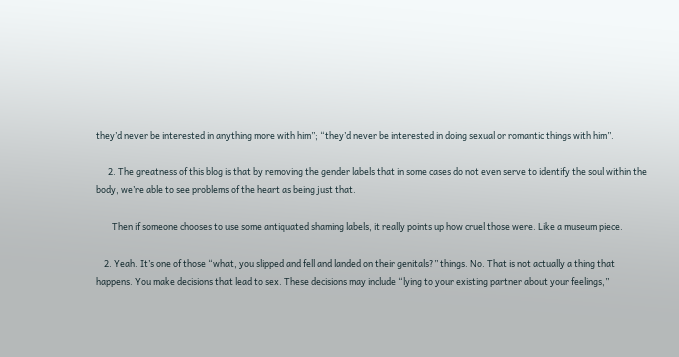they’d never be interested in anything more with him”; “they’d never be interested in doing sexual or romantic things with him”.

      2. The greatness of this blog is that by removing the gender labels that in some cases do not even serve to identify the soul within the body, we’re able to see problems of the heart as being just that.

        Then if someone chooses to use some antiquated shaming labels, it really points up how cruel those were. Like a museum piece.

    2. Yeah. It’s one of those “what, you slipped and fell and landed on their genitals?” things. No. That is not actually a thing that happens. You make decisions that lead to sex. These decisions may include “lying to your existing partner about your feelings,”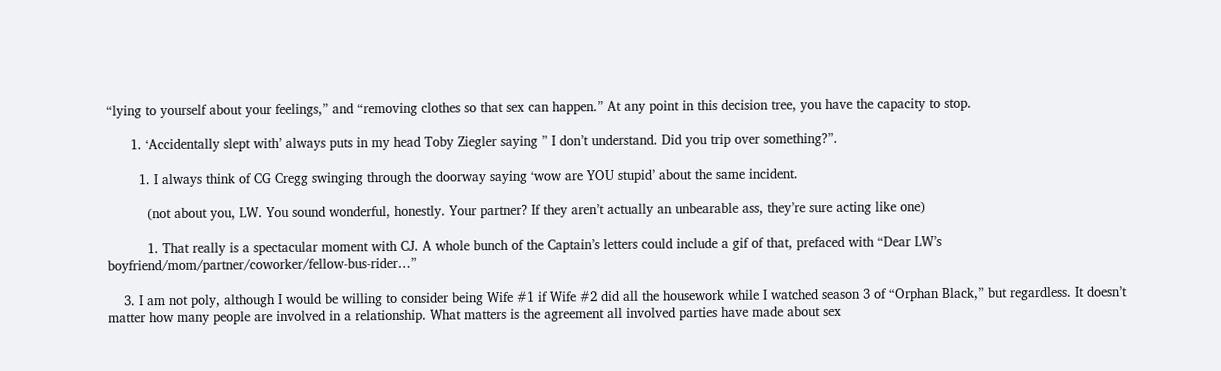“lying to yourself about your feelings,” and “removing clothes so that sex can happen.” At any point in this decision tree, you have the capacity to stop.

      1. ‘Accidentally slept with’ always puts in my head Toby Ziegler saying ” I don’t understand. Did you trip over something?”.

        1. I always think of CG Cregg swinging through the doorway saying ‘wow are YOU stupid’ about the same incident.

          (not about you, LW. You sound wonderful, honestly. Your partner? If they aren’t actually an unbearable ass, they’re sure acting like one)

          1. That really is a spectacular moment with CJ. A whole bunch of the Captain’s letters could include a gif of that, prefaced with “Dear LW’s boyfriend/mom/partner/coworker/fellow-bus-rider…”

    3. I am not poly, although I would be willing to consider being Wife #1 if Wife #2 did all the housework while I watched season 3 of “Orphan Black,” but regardless. It doesn’t matter how many people are involved in a relationship. What matters is the agreement all involved parties have made about sex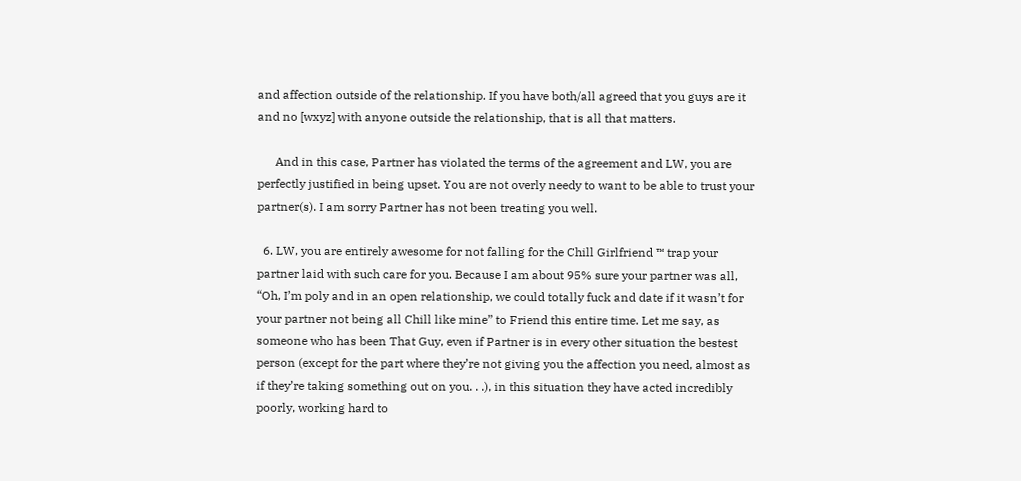and affection outside of the relationship. If you have both/all agreed that you guys are it and no [wxyz] with anyone outside the relationship, that is all that matters.

      And in this case, Partner has violated the terms of the agreement and LW, you are perfectly justified in being upset. You are not overly needy to want to be able to trust your partner(s). I am sorry Partner has not been treating you well.

  6. LW, you are entirely awesome for not falling for the Chill Girlfriend ™ trap your partner laid with such care for you. Because I am about 95% sure your partner was all, “Oh, I’m poly and in an open relationship, we could totally fuck and date if it wasn’t for your partner not being all Chill like mine” to Friend this entire time. Let me say, as someone who has been That Guy, even if Partner is in every other situation the bestest person (except for the part where they’re not giving you the affection you need, almost as if they’re taking something out on you. . .), in this situation they have acted incredibly poorly, working hard to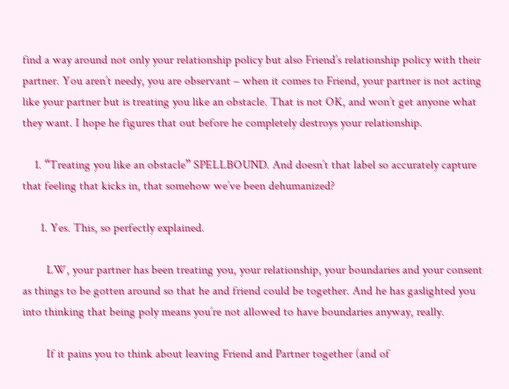find a way around not only your relationship policy but also Friend’s relationship policy with their partner. You aren’t needy, you are observant – when it comes to Friend, your partner is not acting like your partner but is treating you like an obstacle. That is not OK, and won’t get anyone what they want. I hope he figures that out before he completely destroys your relationship.

    1. “Treating you like an obstacle” SPELLBOUND. And doesn’t that label so accurately capture that feeling that kicks in, that somehow we’ve been dehumanized?

      1. Yes. This, so perfectly explained.

        LW, your partner has been treating you, your relationship, your boundaries and your consent as things to be gotten around so that he and friend could be together. And he has gaslighted you into thinking that being poly means you’re not allowed to have boundaries anyway, really.

        If it pains you to think about leaving Friend and Partner together (and of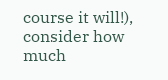course it will!), consider how much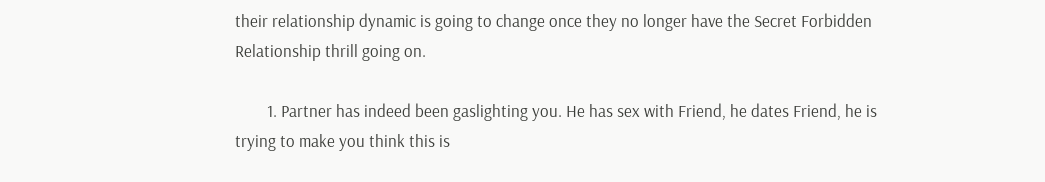their relationship dynamic is going to change once they no longer have the Secret Forbidden Relationship thrill going on.

        1. Partner has indeed been gaslighting you. He has sex with Friend, he dates Friend, he is trying to make you think this is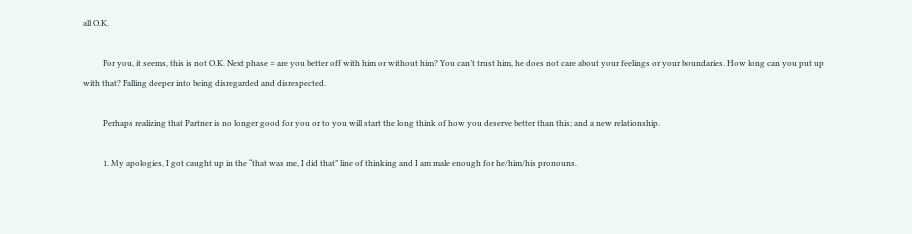all O.K.

          For you, it seems, this is not O.K. Next phase = are you better off with him or without him? You can’t trust him, he does not care about your feelings or your boundaries. How long can you put up with that? Falling deeper into being disregarded and disrespected.

          Perhaps realizing that Partner is no longer good for you or to you will start the long think of how you deserve better than this; and a new relationship.

          1. My apologies, I got caught up in the “that was me, I did that” line of thinking and I am male enough for he/him/his pronouns.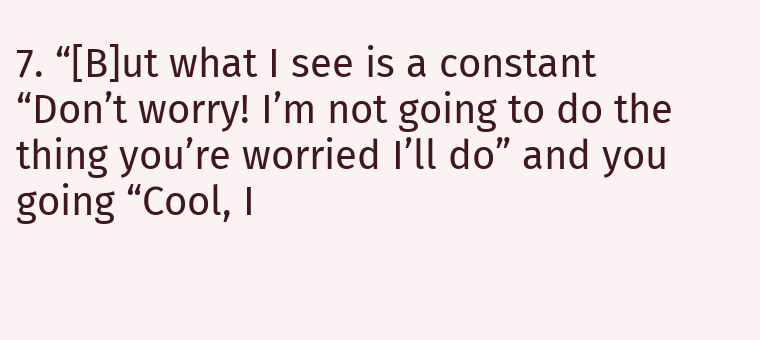7. “[B]ut what I see is a constant “Don’t worry! I’m not going to do the thing you’re worried I’ll do” and you going “Cool, I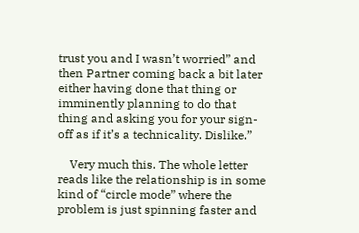trust you and I wasn’t worried” and then Partner coming back a bit later either having done that thing or imminently planning to do that thing and asking you for your sign-off as if it’s a technicality. Dislike.”

    Very much this. The whole letter reads like the relationship is in some kind of “circle mode” where the problem is just spinning faster and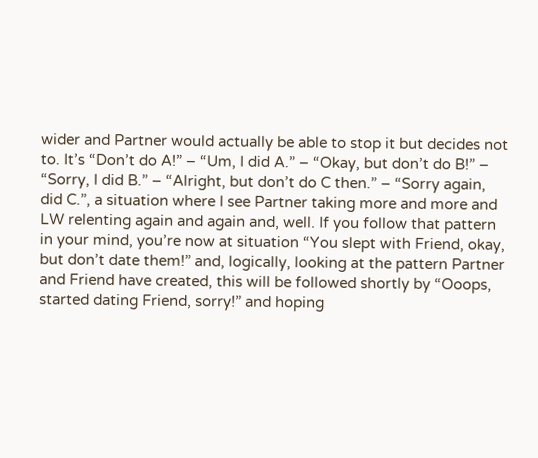wider and Partner would actually be able to stop it but decides not to. It’s “Don’t do A!” – “Um, I did A.” – “Okay, but don’t do B!” – “Sorry, I did B.” – “Alright, but don’t do C then.” – “Sorry again, did C.”, a situation where I see Partner taking more and more and LW relenting again and again and, well. If you follow that pattern in your mind, you’re now at situation “You slept with Friend, okay, but don’t date them!” and, logically, looking at the pattern Partner and Friend have created, this will be followed shortly by “Ooops, started dating Friend, sorry!” and hoping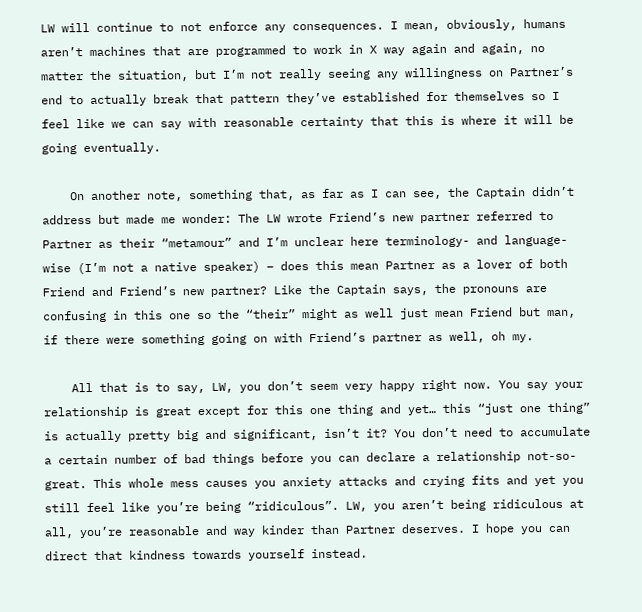LW will continue to not enforce any consequences. I mean, obviously, humans aren’t machines that are programmed to work in X way again and again, no matter the situation, but I’m not really seeing any willingness on Partner’s end to actually break that pattern they’ve established for themselves so I feel like we can say with reasonable certainty that this is where it will be going eventually.

    On another note, something that, as far as I can see, the Captain didn’t address but made me wonder: The LW wrote Friend’s new partner referred to Partner as their “metamour” and I’m unclear here terminology- and language-wise (I’m not a native speaker) – does this mean Partner as a lover of both Friend and Friend’s new partner? Like the Captain says, the pronouns are confusing in this one so the “their” might as well just mean Friend but man, if there were something going on with Friend’s partner as well, oh my.

    All that is to say, LW, you don’t seem very happy right now. You say your relationship is great except for this one thing and yet… this “just one thing” is actually pretty big and significant, isn’t it? You don’t need to accumulate a certain number of bad things before you can declare a relationship not-so-great. This whole mess causes you anxiety attacks and crying fits and yet you still feel like you’re being “ridiculous”. LW, you aren’t being ridiculous at all, you’re reasonable and way kinder than Partner deserves. I hope you can direct that kindness towards yourself instead.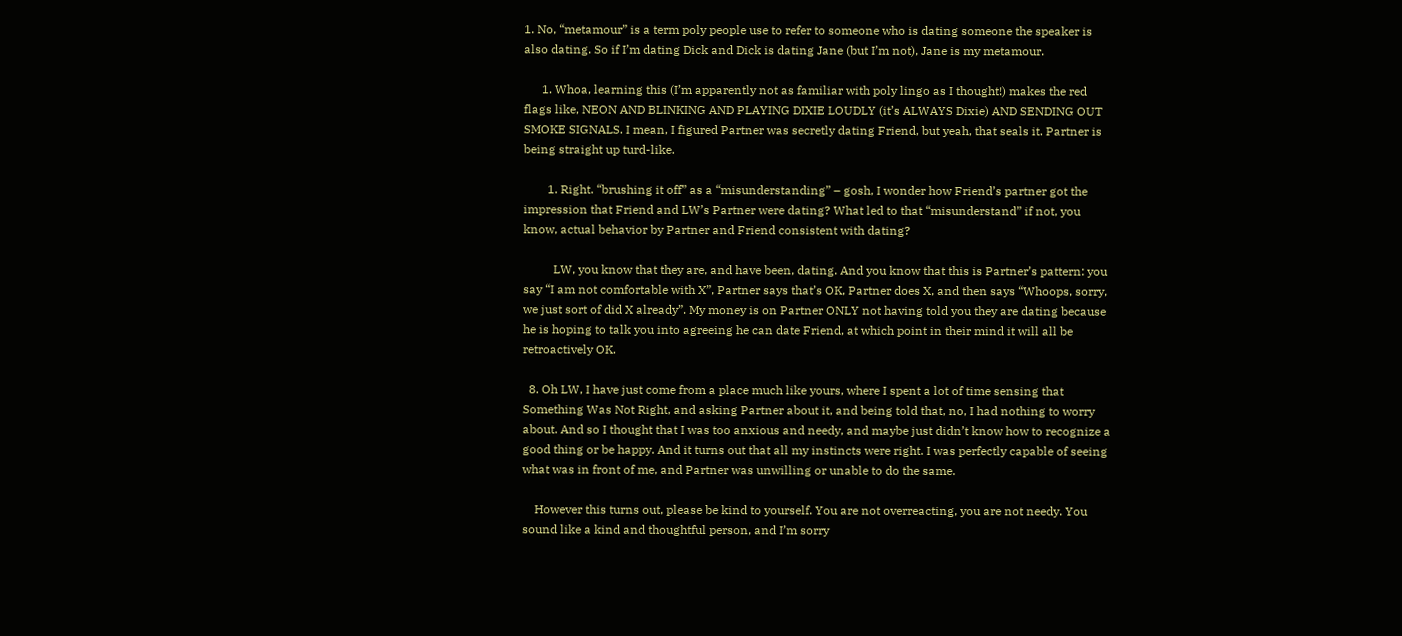1. No, “metamour” is a term poly people use to refer to someone who is dating someone the speaker is also dating. So if I’m dating Dick and Dick is dating Jane (but I’m not), Jane is my metamour.

      1. Whoa, learning this (I’m apparently not as familiar with poly lingo as I thought!) makes the red flags like, NEON AND BLINKING AND PLAYING DIXIE LOUDLY (it’s ALWAYS Dixie) AND SENDING OUT SMOKE SIGNALS. I mean, I figured Partner was secretly dating Friend, but yeah, that seals it. Partner is being straight up turd-like.

        1. Right. “brushing it off” as a “misunderstanding” – gosh, I wonder how Friend’s partner got the impression that Friend and LW’s Partner were dating? What led to that “misunderstand” if not, you know, actual behavior by Partner and Friend consistent with dating?

          LW, you know that they are, and have been, dating. And you know that this is Partner’s pattern: you say “I am not comfortable with X”, Partner says that’s OK, Partner does X, and then says “Whoops, sorry, we just sort of did X already”. My money is on Partner ONLY not having told you they are dating because he is hoping to talk you into agreeing he can date Friend, at which point in their mind it will all be retroactively OK.

  8. Oh LW, I have just come from a place much like yours, where I spent a lot of time sensing that Something Was Not Right, and asking Partner about it, and being told that, no, I had nothing to worry about. And so I thought that I was too anxious and needy, and maybe just didn’t know how to recognize a good thing or be happy. And it turns out that all my instincts were right. I was perfectly capable of seeing what was in front of me, and Partner was unwilling or unable to do the same.

    However this turns out, please be kind to yourself. You are not overreacting, you are not needy. You sound like a kind and thoughtful person, and I’m sorry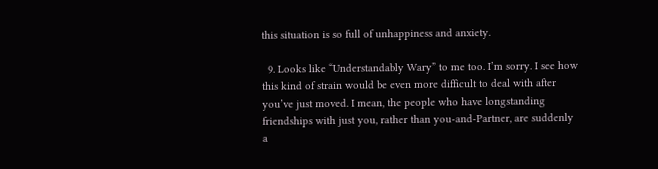this situation is so full of unhappiness and anxiety.

  9. Looks like “Understandably Wary” to me too. I’m sorry. I see how this kind of strain would be even more difficult to deal with after you’ve just moved. I mean, the people who have longstanding friendships with just you, rather than you-and-Partner, are suddenly a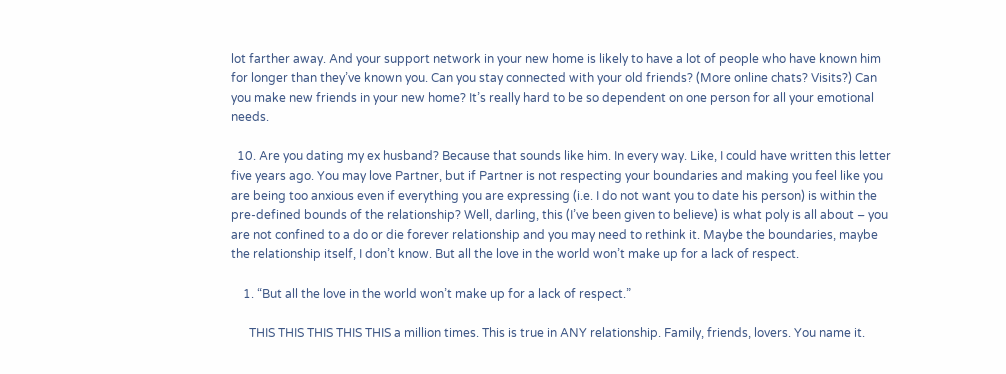lot farther away. And your support network in your new home is likely to have a lot of people who have known him for longer than they’ve known you. Can you stay connected with your old friends? (More online chats? Visits?) Can you make new friends in your new home? It’s really hard to be so dependent on one person for all your emotional needs.

  10. Are you dating my ex husband? Because that sounds like him. In every way. Like, I could have written this letter five years ago. You may love Partner, but if Partner is not respecting your boundaries and making you feel like you are being too anxious even if everything you are expressing (i.e. I do not want you to date his person) is within the pre-defined bounds of the relationship? Well, darling, this (I’ve been given to believe) is what poly is all about – you are not confined to a do or die forever relationship and you may need to rethink it. Maybe the boundaries, maybe the relationship itself, I don’t know. But all the love in the world won’t make up for a lack of respect.

    1. “But all the love in the world won’t make up for a lack of respect.”

      THIS THIS THIS THIS THIS a million times. This is true in ANY relationship. Family, friends, lovers. You name it.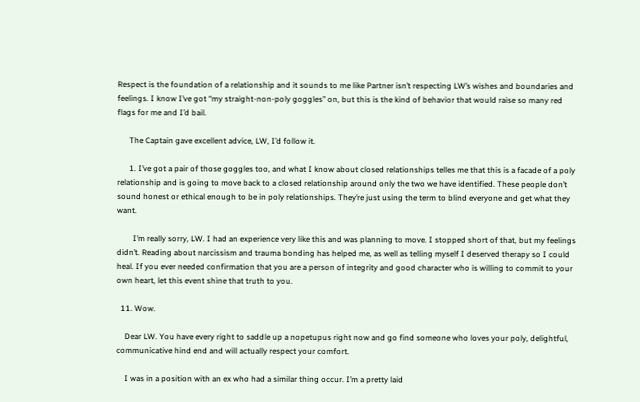Respect is the foundation of a relationship and it sounds to me like Partner isn’t respecting LW’s wishes and boundaries and feelings. I know I’ve got “my straight-non-poly goggles” on, but this is the kind of behavior that would raise so many red flags for me and I’d bail.

      The Captain gave excellent advice, LW, I’d follow it.

      1. I’ve got a pair of those goggles too, and what I know about closed relationships telles me that this is a facade of a poly relationship and is going to move back to a closed relationship around only the two we have identified. These people don’t sound honest or ethical enough to be in poly relationships. They’re just using the term to blind everyone and get what they want.

        I’m really sorry, LW. I had an experience very like this and was planning to move. I stopped short of that, but my feelings didn’t. Reading about narcissism and trauma bonding has helped me, as well as telling myself I deserved therapy so I could heal. If you ever needed confirmation that you are a person of integrity and good character who is willing to commit to your own heart, let this event shine that truth to you.

  11. Wow.

    Dear LW. You have every right to saddle up a nopetupus right now and go find someone who loves your poly, delightful, communicative hind end and will actually respect your comfort.

    I was in a position with an ex who had a similar thing occur. I’m a pretty laid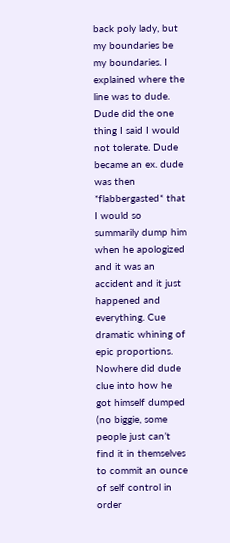back poly lady, but my boundaries be my boundaries. I explained where the line was to dude. Dude did the one thing I said I would not tolerate. Dude became an ex. dude was then *flabbergasted* that I would so summarily dump him when he apologized and it was an accident and it just happened and everything. Cue dramatic whining of epic proportions. Nowhere did dude clue into how he got himself dumped (no biggie, some people just can’t find it in themselves to commit an ounce of self control in order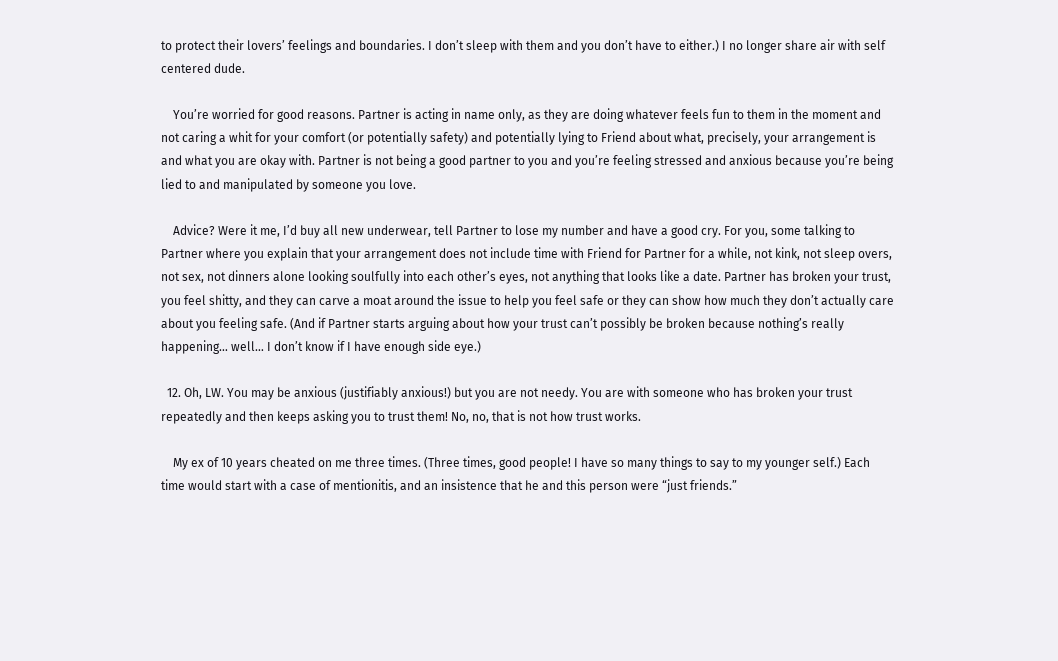to protect their lovers’ feelings and boundaries. I don’t sleep with them and you don’t have to either.) I no longer share air with self centered dude.

    You’re worried for good reasons. Partner is acting in name only, as they are doing whatever feels fun to them in the moment and not caring a whit for your comfort (or potentially safety) and potentially lying to Friend about what, precisely, your arrangement is and what you are okay with. Partner is not being a good partner to you and you’re feeling stressed and anxious because you’re being lied to and manipulated by someone you love.

    Advice? Were it me, I’d buy all new underwear, tell Partner to lose my number and have a good cry. For you, some talking to Partner where you explain that your arrangement does not include time with Friend for Partner for a while, not kink, not sleep overs, not sex, not dinners alone looking soulfully into each other’s eyes, not anything that looks like a date. Partner has broken your trust, you feel shitty, and they can carve a moat around the issue to help you feel safe or they can show how much they don’t actually care about you feeling safe. (And if Partner starts arguing about how your trust can’t possibly be broken because nothing’s really happening… well… I don’t know if I have enough side eye.)

  12. Oh, LW. You may be anxious (justifiably anxious!) but you are not needy. You are with someone who has broken your trust repeatedly and then keeps asking you to trust them! No, no, that is not how trust works.

    My ex of 10 years cheated on me three times. (Three times, good people! I have so many things to say to my younger self.) Each time would start with a case of mentionitis, and an insistence that he and this person were “just friends.”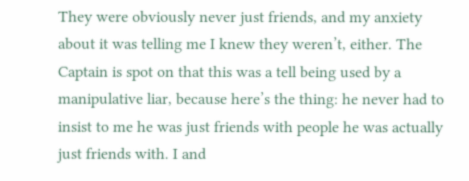They were obviously never just friends, and my anxiety about it was telling me I knew they weren’t, either. The Captain is spot on that this was a tell being used by a manipulative liar, because here’s the thing: he never had to insist to me he was just friends with people he was actually just friends with. I and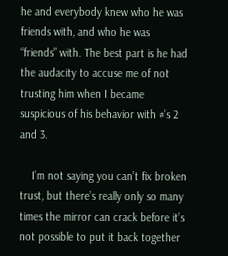he and everybody knew who he was friends with, and who he was “friends” with. The best part is he had the audacity to accuse me of not trusting him when I became suspicious of his behavior with #’s 2 and 3.

    I’m not saying you can’t fix broken trust, but there’s really only so many times the mirror can crack before it’s not possible to put it back together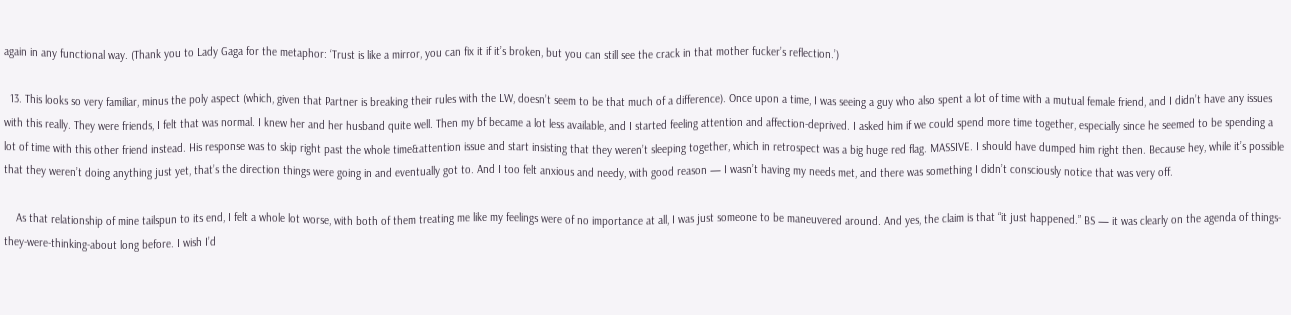again in any functional way. (Thank you to Lady Gaga for the metaphor: ‘Trust is like a mirror, you can fix it if it’s broken, but you can still see the crack in that mother fucker’s reflection.’)

  13. This looks so very familiar, minus the poly aspect (which, given that Partner is breaking their rules with the LW, doesn’t seem to be that much of a difference). Once upon a time, I was seeing a guy who also spent a lot of time with a mutual female friend, and I didn’t have any issues with this really. They were friends, I felt that was normal. I knew her and her husband quite well. Then my bf became a lot less available, and I started feeling attention and affection-deprived. I asked him if we could spend more time together, especially since he seemed to be spending a lot of time with this other friend instead. His response was to skip right past the whole time&attention issue and start insisting that they weren’t sleeping together, which in retrospect was a big huge red flag. MASSIVE. I should have dumped him right then. Because hey, while it’s possible that they weren’t doing anything just yet, that’s the direction things were going in and eventually got to. And I too felt anxious and needy, with good reason — I wasn’t having my needs met, and there was something I didn’t consciously notice that was very off.

    As that relationship of mine tailspun to its end, I felt a whole lot worse, with both of them treating me like my feelings were of no importance at all, I was just someone to be maneuvered around. And yes, the claim is that “it just happened.” BS — it was clearly on the agenda of things-they-were-thinking-about long before. I wish I’d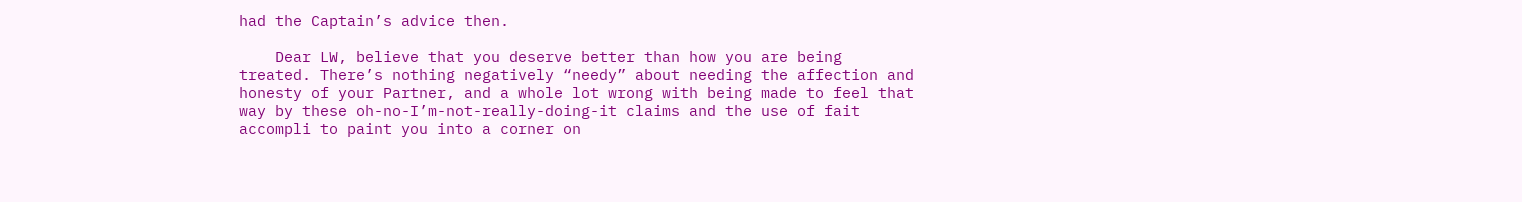had the Captain’s advice then.

    Dear LW, believe that you deserve better than how you are being treated. There’s nothing negatively “needy” about needing the affection and honesty of your Partner, and a whole lot wrong with being made to feel that way by these oh-no-I’m-not-really-doing-it claims and the use of fait accompli to paint you into a corner on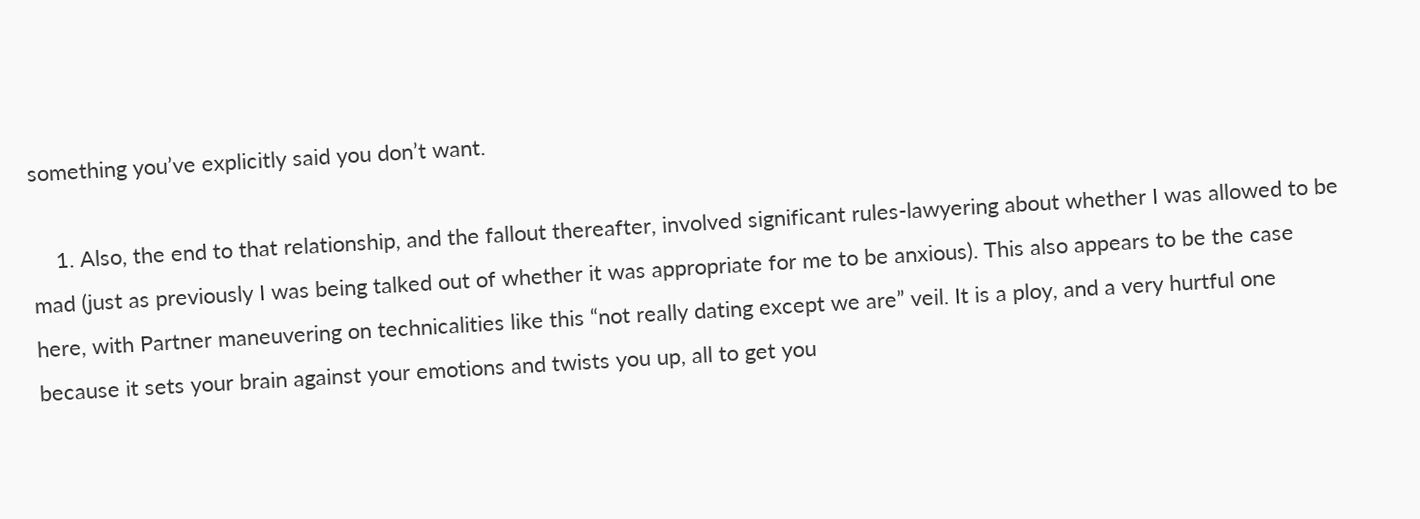something you’ve explicitly said you don’t want.

    1. Also, the end to that relationship, and the fallout thereafter, involved significant rules-lawyering about whether I was allowed to be mad (just as previously I was being talked out of whether it was appropriate for me to be anxious). This also appears to be the case here, with Partner maneuvering on technicalities like this “not really dating except we are” veil. It is a ploy, and a very hurtful one because it sets your brain against your emotions and twists you up, all to get you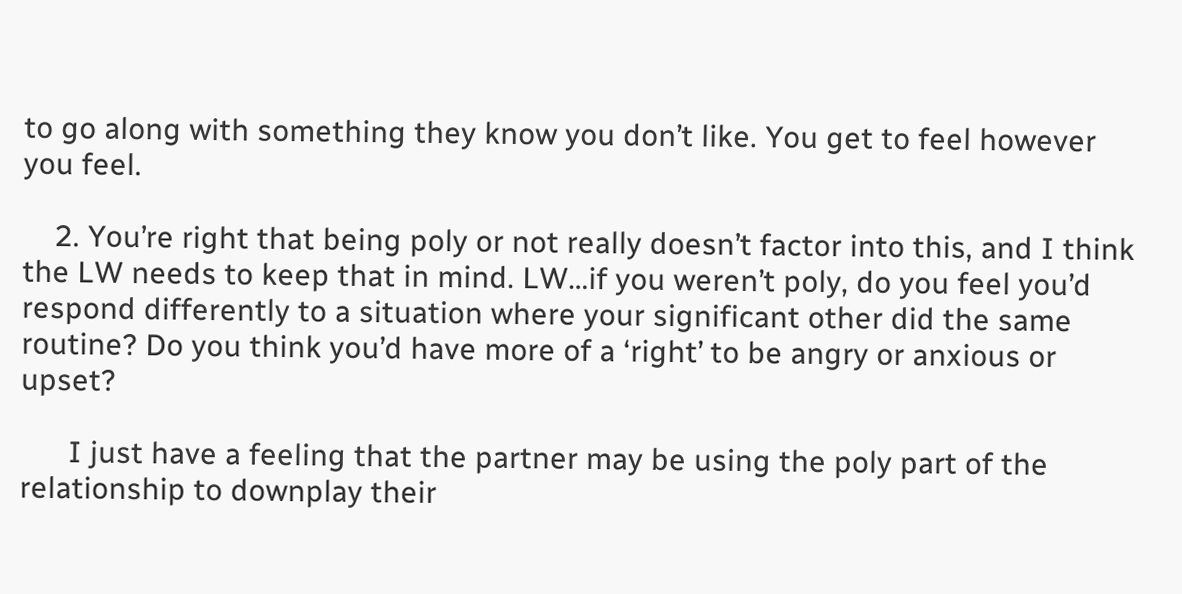to go along with something they know you don’t like. You get to feel however you feel.

    2. You’re right that being poly or not really doesn’t factor into this, and I think the LW needs to keep that in mind. LW…if you weren’t poly, do you feel you’d respond differently to a situation where your significant other did the same routine? Do you think you’d have more of a ‘right’ to be angry or anxious or upset?

      I just have a feeling that the partner may be using the poly part of the relationship to downplay their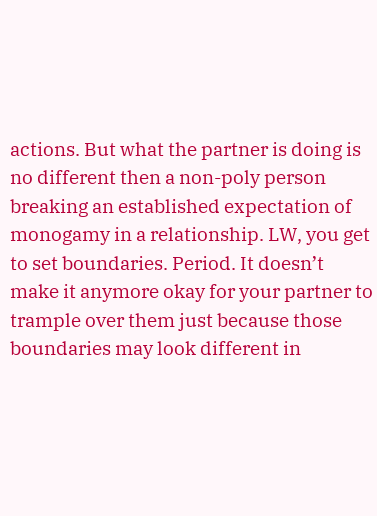actions. But what the partner is doing is no different then a non-poly person breaking an established expectation of monogamy in a relationship. LW, you get to set boundaries. Period. It doesn’t make it anymore okay for your partner to trample over them just because those boundaries may look different in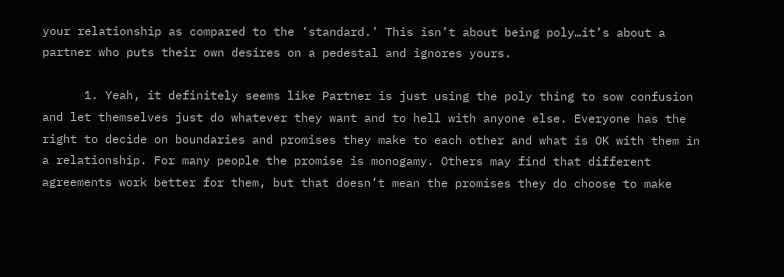your relationship as compared to the ‘standard.’ This isn’t about being poly…it’s about a partner who puts their own desires on a pedestal and ignores yours.

      1. Yeah, it definitely seems like Partner is just using the poly thing to sow confusion and let themselves just do whatever they want and to hell with anyone else. Everyone has the right to decide on boundaries and promises they make to each other and what is OK with them in a relationship. For many people the promise is monogamy. Others may find that different agreements work better for them, but that doesn’t mean the promises they do choose to make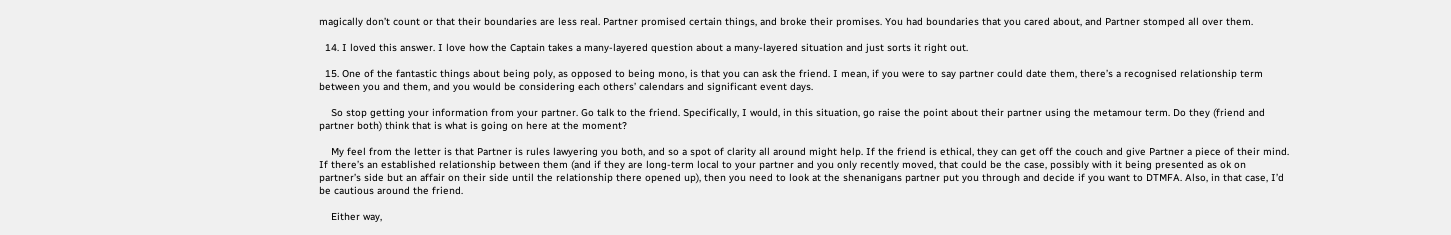magically don’t count or that their boundaries are less real. Partner promised certain things, and broke their promises. You had boundaries that you cared about, and Partner stomped all over them.

  14. I loved this answer. I love how the Captain takes a many-layered question about a many-layered situation and just sorts it right out.

  15. One of the fantastic things about being poly, as opposed to being mono, is that you can ask the friend. I mean, if you were to say partner could date them, there’s a recognised relationship term between you and them, and you would be considering each others’ calendars and significant event days.

    So stop getting your information from your partner. Go talk to the friend. Specifically, I would, in this situation, go raise the point about their partner using the metamour term. Do they (friend and partner both) think that is what is going on here at the moment?

    My feel from the letter is that Partner is rules lawyering you both, and so a spot of clarity all around might help. If the friend is ethical, they can get off the couch and give Partner a piece of their mind. If there’s an established relationship between them (and if they are long-term local to your partner and you only recently moved, that could be the case, possibly with it being presented as ok on partner’s side but an affair on their side until the relationship there opened up), then you need to look at the shenanigans partner put you through and decide if you want to DTMFA. Also, in that case, I’d be cautious around the friend.

    Either way,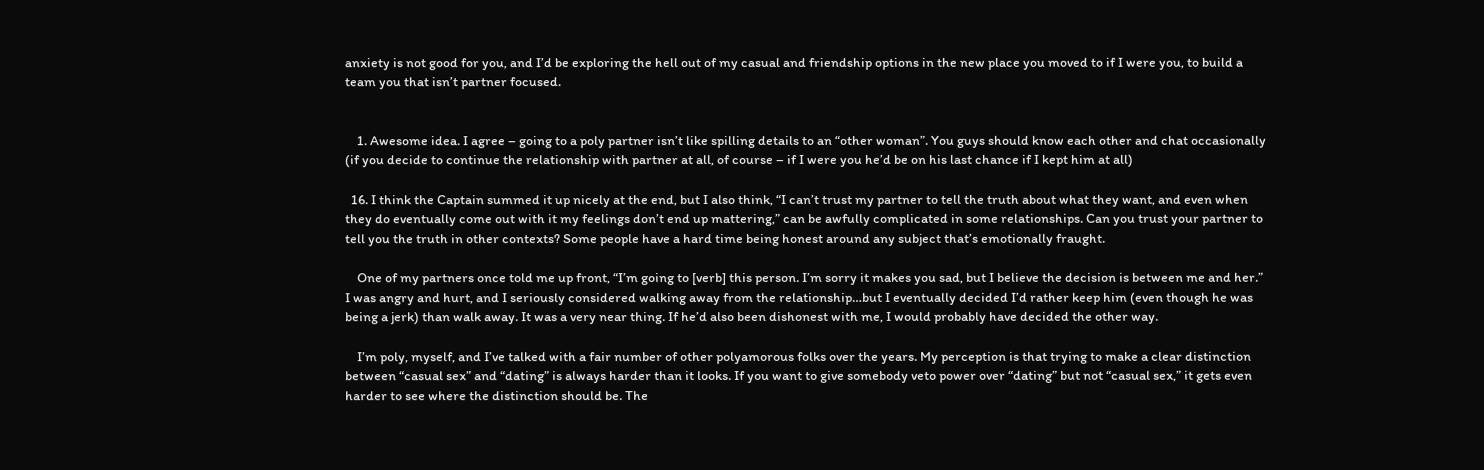anxiety is not good for you, and I’d be exploring the hell out of my casual and friendship options in the new place you moved to if I were you, to build a team you that isn’t partner focused.


    1. Awesome idea. I agree – going to a poly partner isn’t like spilling details to an “other woman”. You guys should know each other and chat occasionally (if you decide to continue the relationship with partner at all, of course – if I were you he’d be on his last chance if I kept him at all)

  16. I think the Captain summed it up nicely at the end, but I also think, “I can’t trust my partner to tell the truth about what they want, and even when they do eventually come out with it my feelings don’t end up mattering,” can be awfully complicated in some relationships. Can you trust your partner to tell you the truth in other contexts? Some people have a hard time being honest around any subject that’s emotionally fraught.

    One of my partners once told me up front, “I’m going to [verb] this person. I’m sorry it makes you sad, but I believe the decision is between me and her.” I was angry and hurt, and I seriously considered walking away from the relationship…but I eventually decided I’d rather keep him (even though he was being a jerk) than walk away. It was a very near thing. If he’d also been dishonest with me, I would probably have decided the other way.

    I’m poly, myself, and I’ve talked with a fair number of other polyamorous folks over the years. My perception is that trying to make a clear distinction between “casual sex” and “dating” is always harder than it looks. If you want to give somebody veto power over “dating” but not “casual sex,” it gets even harder to see where the distinction should be. The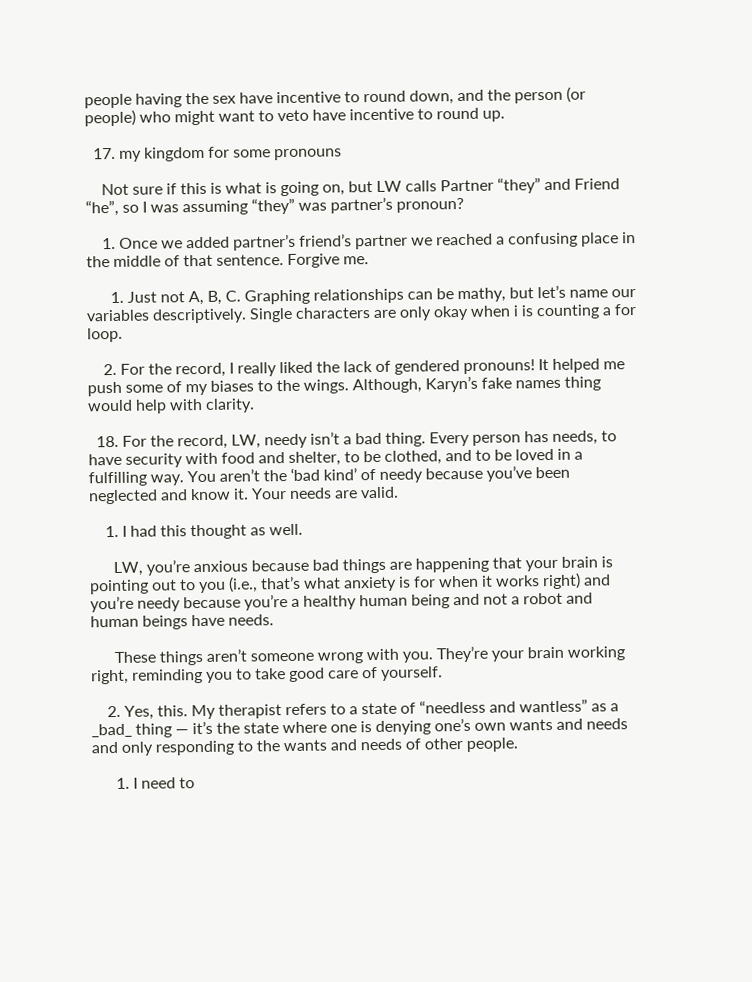people having the sex have incentive to round down, and the person (or people) who might want to veto have incentive to round up.

  17. my kingdom for some pronouns

    Not sure if this is what is going on, but LW calls Partner “they” and Friend “he”, so I was assuming “they” was partner’s pronoun?

    1. Once we added partner’s friend’s partner we reached a confusing place in the middle of that sentence. Forgive me.

      1. Just not A, B, C. Graphing relationships can be mathy, but let’s name our variables descriptively. Single characters are only okay when i is counting a for loop.

    2. For the record, I really liked the lack of gendered pronouns! It helped me push some of my biases to the wings. Although, Karyn’s fake names thing would help with clarity.

  18. For the record, LW, needy isn’t a bad thing. Every person has needs, to have security with food and shelter, to be clothed, and to be loved in a fulfilling way. You aren’t the ‘bad kind’ of needy because you’ve been neglected and know it. Your needs are valid.

    1. I had this thought as well.

      LW, you’re anxious because bad things are happening that your brain is pointing out to you (i.e., that’s what anxiety is for when it works right) and you’re needy because you’re a healthy human being and not a robot and human beings have needs.

      These things aren’t someone wrong with you. They’re your brain working right, reminding you to take good care of yourself.

    2. Yes, this. My therapist refers to a state of “needless and wantless” as a _bad_ thing — it’s the state where one is denying one’s own wants and needs and only responding to the wants and needs of other people.

      1. I need to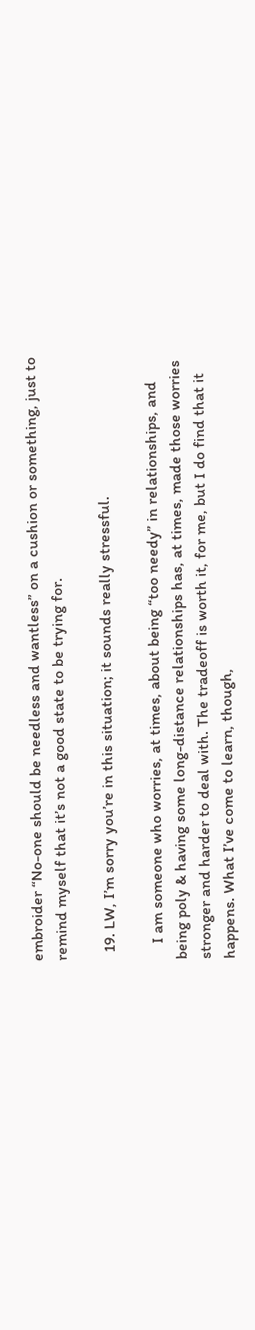embroider “No-one should be needless and wantless” on a cushion or something, just to remind myself that it’s not a good state to be trying for.

  19. LW, I’m sorry you’re in this situation; it sounds really stressful.

    I am someone who worries, at times, about being “too needy” in relationships, and being poly & having some long-distance relationships has, at times, made those worries stronger and harder to deal with. The tradeoff is worth it, for me, but I do find that it happens. What I’ve come to learn, though,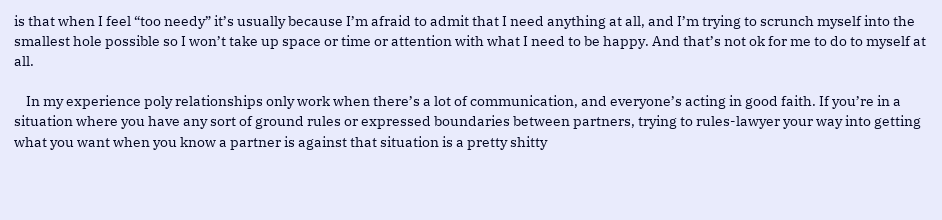is that when I feel “too needy” it’s usually because I’m afraid to admit that I need anything at all, and I’m trying to scrunch myself into the smallest hole possible so I won’t take up space or time or attention with what I need to be happy. And that’s not ok for me to do to myself at all.

    In my experience poly relationships only work when there’s a lot of communication, and everyone’s acting in good faith. If you’re in a situation where you have any sort of ground rules or expressed boundaries between partners, trying to rules-lawyer your way into getting what you want when you know a partner is against that situation is a pretty shitty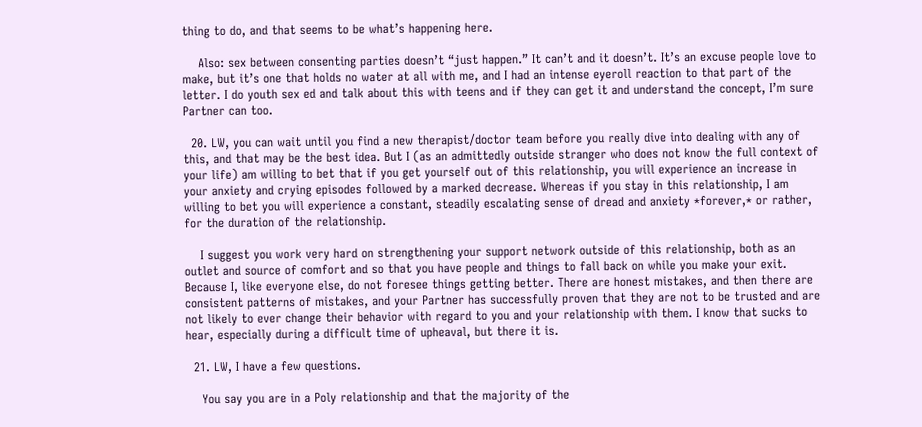thing to do, and that seems to be what’s happening here.

    Also: sex between consenting parties doesn’t “just happen.” It can’t and it doesn’t. It’s an excuse people love to make, but it’s one that holds no water at all with me, and I had an intense eyeroll reaction to that part of the letter. I do youth sex ed and talk about this with teens and if they can get it and understand the concept, I’m sure Partner can too.

  20. LW, you can wait until you find a new therapist/doctor team before you really dive into dealing with any of this, and that may be the best idea. But I (as an admittedly outside stranger who does not know the full context of your life) am willing to bet that if you get yourself out of this relationship, you will experience an increase in your anxiety and crying episodes followed by a marked decrease. Whereas if you stay in this relationship, I am willing to bet you will experience a constant, steadily escalating sense of dread and anxiety *forever,* or rather, for the duration of the relationship.

    I suggest you work very hard on strengthening your support network outside of this relationship, both as an outlet and source of comfort and so that you have people and things to fall back on while you make your exit. Because I, like everyone else, do not foresee things getting better. There are honest mistakes, and then there are consistent patterns of mistakes, and your Partner has successfully proven that they are not to be trusted and are not likely to ever change their behavior with regard to you and your relationship with them. I know that sucks to hear, especially during a difficult time of upheaval, but there it is.

  21. LW, I have a few questions.

    You say you are in a Poly relationship and that the majority of the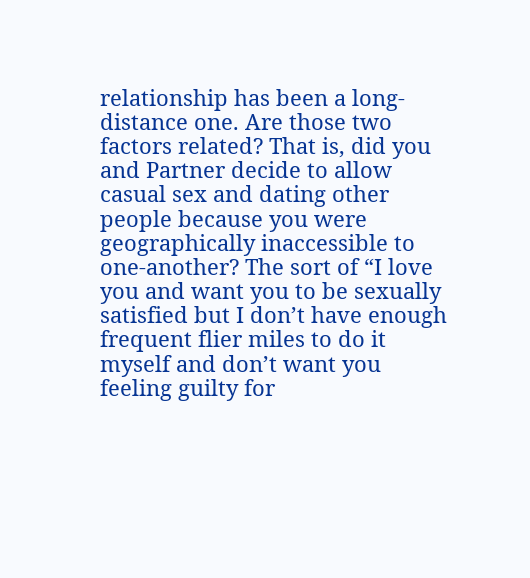relationship has been a long-distance one. Are those two factors related? That is, did you and Partner decide to allow casual sex and dating other people because you were geographically inaccessible to one-another? The sort of “I love you and want you to be sexually satisfied but I don’t have enough frequent flier miles to do it myself and don’t want you feeling guilty for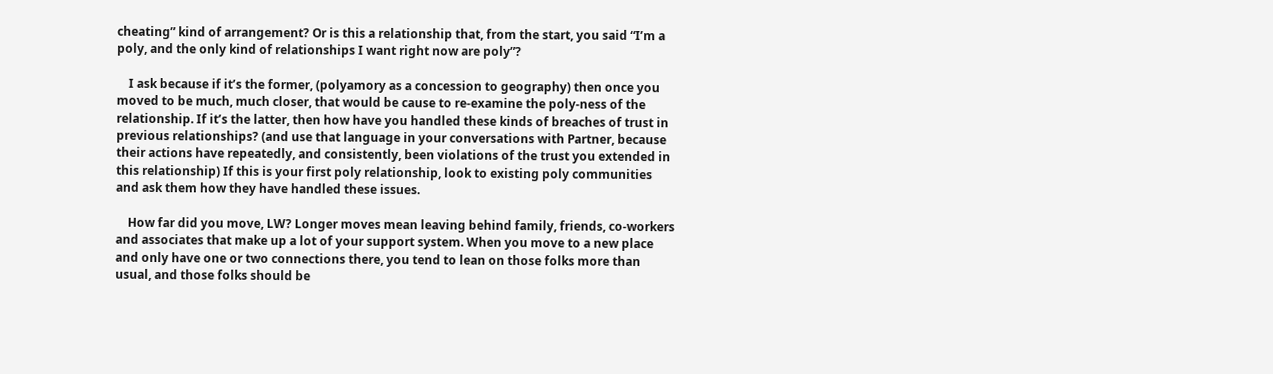cheating” kind of arrangement? Or is this a relationship that, from the start, you said “I’m a poly, and the only kind of relationships I want right now are poly”?

    I ask because if it’s the former, (polyamory as a concession to geography) then once you moved to be much, much closer, that would be cause to re-examine the poly-ness of the relationship. If it’s the latter, then how have you handled these kinds of breaches of trust in previous relationships? (and use that language in your conversations with Partner, because their actions have repeatedly, and consistently, been violations of the trust you extended in this relationship) If this is your first poly relationship, look to existing poly communities and ask them how they have handled these issues.

    How far did you move, LW? Longer moves mean leaving behind family, friends, co-workers and associates that make up a lot of your support system. When you move to a new place and only have one or two connections there, you tend to lean on those folks more than usual, and those folks should be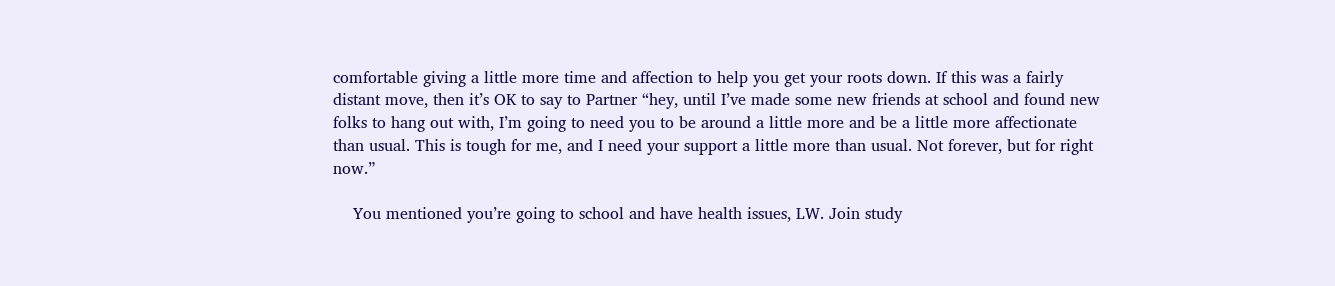comfortable giving a little more time and affection to help you get your roots down. If this was a fairly distant move, then it’s OK to say to Partner “hey, until I’ve made some new friends at school and found new folks to hang out with, I’m going to need you to be around a little more and be a little more affectionate than usual. This is tough for me, and I need your support a little more than usual. Not forever, but for right now.”

    You mentioned you’re going to school and have health issues, LW. Join study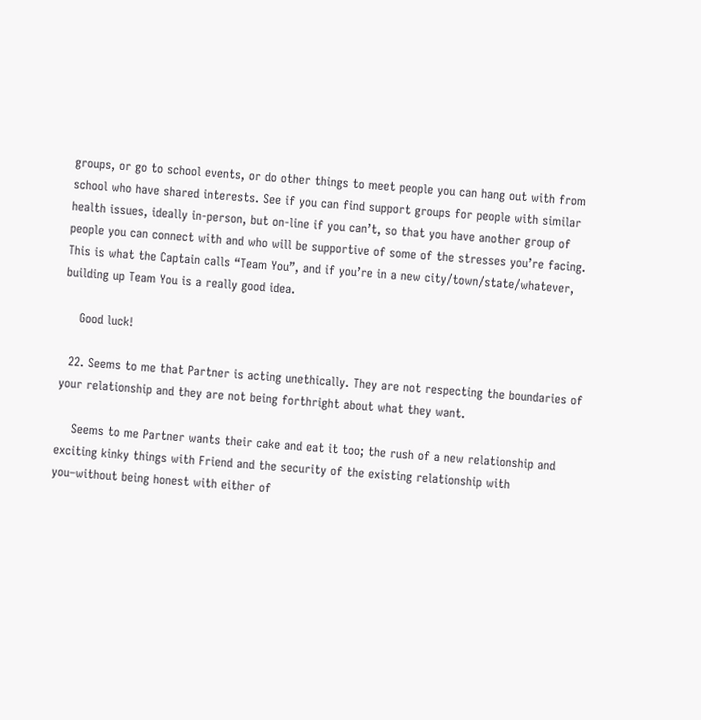groups, or go to school events, or do other things to meet people you can hang out with from school who have shared interests. See if you can find support groups for people with similar health issues, ideally in-person, but on-line if you can’t, so that you have another group of people you can connect with and who will be supportive of some of the stresses you’re facing. This is what the Captain calls “Team You”, and if you’re in a new city/town/state/whatever, building up Team You is a really good idea.

    Good luck!

  22. Seems to me that Partner is acting unethically. They are not respecting the boundaries of your relationship and they are not being forthright about what they want.

    Seems to me Partner wants their cake and eat it too; the rush of a new relationship and exciting kinky things with Friend and the security of the existing relationship with you–without being honest with either of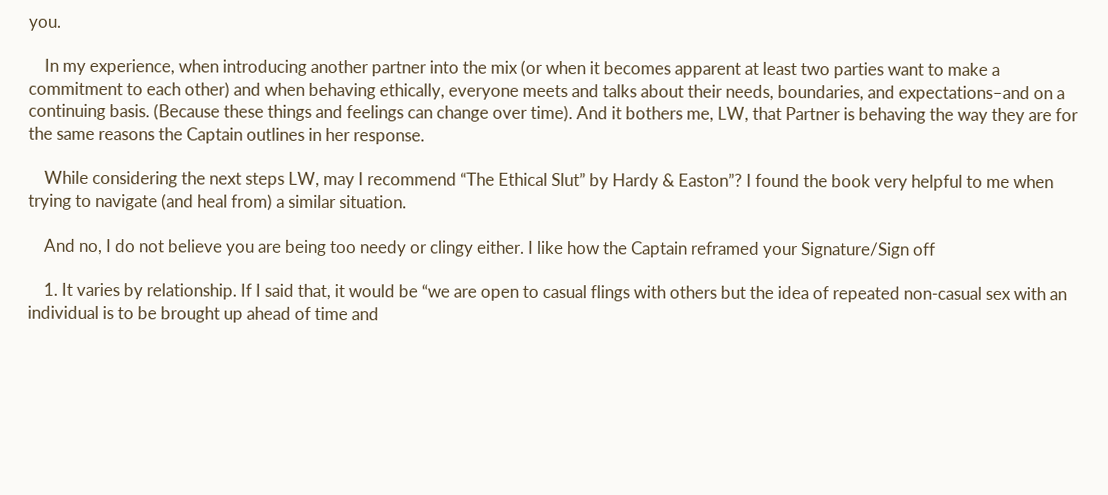you.

    In my experience, when introducing another partner into the mix (or when it becomes apparent at least two parties want to make a commitment to each other) and when behaving ethically, everyone meets and talks about their needs, boundaries, and expectations–and on a continuing basis. (Because these things and feelings can change over time). And it bothers me, LW, that Partner is behaving the way they are for the same reasons the Captain outlines in her response.

    While considering the next steps LW, may I recommend “The Ethical Slut” by Hardy & Easton”? I found the book very helpful to me when trying to navigate (and heal from) a similar situation.

    And no, I do not believe you are being too needy or clingy either. I like how the Captain reframed your Signature/Sign off

    1. It varies by relationship. If I said that, it would be “we are open to casual flings with others but the idea of repeated non-casual sex with an individual is to be brought up ahead of time and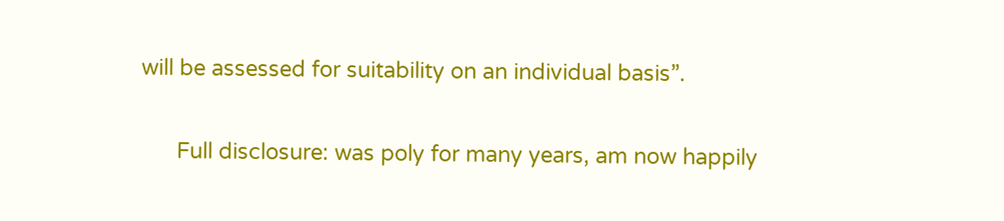will be assessed for suitability on an individual basis”.

      Full disclosure: was poly for many years, am now happily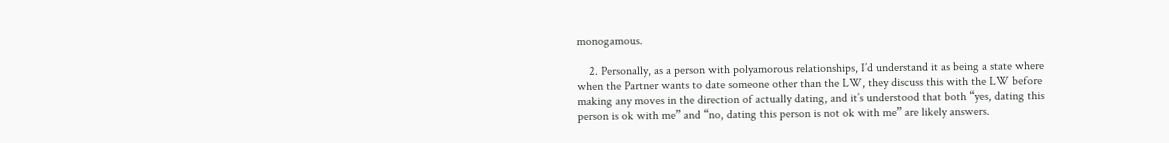monogamous.

    2. Personally, as a person with polyamorous relationships, I’d understand it as being a state where when the Partner wants to date someone other than the LW, they discuss this with the LW before making any moves in the direction of actually dating, and it’s understood that both “yes, dating this person is ok with me” and “no, dating this person is not ok with me” are likely answers.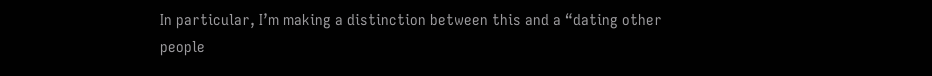In particular, I’m making a distinction between this and a “dating other people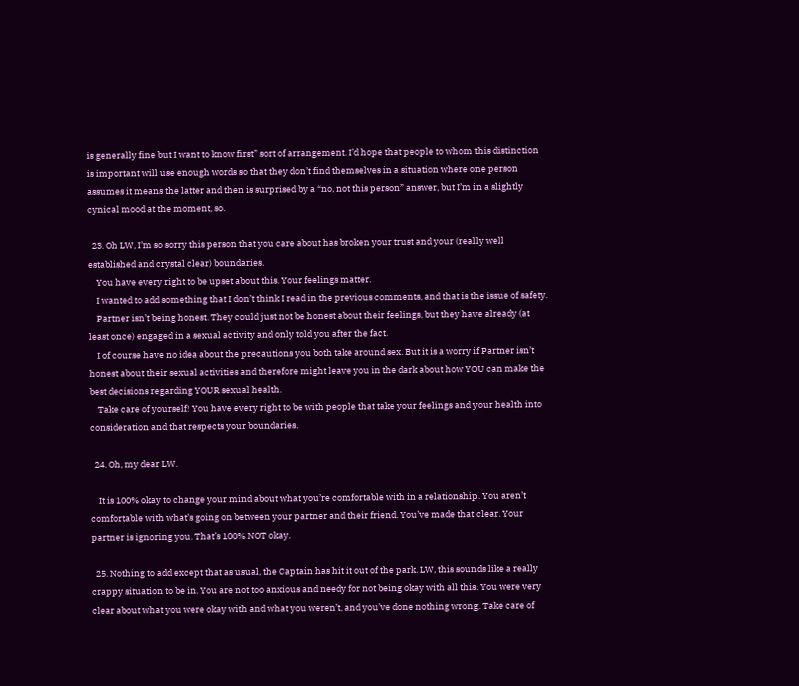is generally fine but I want to know first” sort of arrangement. I’d hope that people to whom this distinction is important will use enough words so that they don’t find themselves in a situation where one person assumes it means the latter and then is surprised by a “no, not this person” answer, but I’m in a slightly cynical mood at the moment, so.

  23. Oh LW, I’m so sorry this person that you care about has broken your trust and your (really well established and crystal clear) boundaries.
    You have every right to be upset about this. Your feelings matter.
    I wanted to add something that I don’t think I read in the previous comments, and that is the issue of safety.
    Partner isn’t being honest. They could just not be honest about their feelings, but they have already (at least once) engaged in a sexual activity and only told you after the fact.
    I of course have no idea about the precautions you both take around sex. But it is a worry if Partner isn’t honest about their sexual activities and therefore might leave you in the dark about how YOU can make the best decisions regarding YOUR sexual health.
    Take care of yourself! You have every right to be with people that take your feelings and your health into consideration and that respects your boundaries.

  24. Oh, my dear LW.

    It is 100% okay to change your mind about what you’re comfortable with in a relationship. You aren’t comfortable with what’s going on between your partner and their friend. You’ve made that clear. Your partner is ignoring you. That’s 100% NOT okay.

  25. Nothing to add except that as usual, the Captain has hit it out of the park. LW, this sounds like a really crappy situation to be in. You are not too anxious and needy for not being okay with all this. You were very clear about what you were okay with and what you weren’t, and you’ve done nothing wrong. Take care of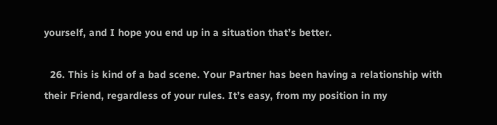yourself, and I hope you end up in a situation that’s better.

  26. This is kind of a bad scene. Your Partner has been having a relationship with their Friend, regardless of your rules. It’s easy, from my position in my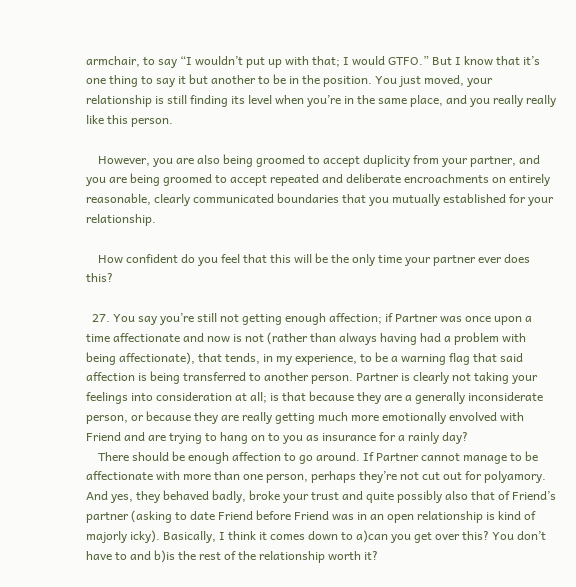armchair, to say “I wouldn’t put up with that; I would GTFO.” But I know that it’s one thing to say it but another to be in the position. You just moved, your relationship is still finding its level when you’re in the same place, and you really really like this person.

    However, you are also being groomed to accept duplicity from your partner, and you are being groomed to accept repeated and deliberate encroachments on entirely reasonable, clearly communicated boundaries that you mutually established for your relationship.

    How confident do you feel that this will be the only time your partner ever does this?

  27. You say you’re still not getting enough affection; if Partner was once upon a time affectionate and now is not (rather than always having had a problem with being affectionate), that tends, in my experience, to be a warning flag that said affection is being transferred to another person. Partner is clearly not taking your feelings into consideration at all; is that because they are a generally inconsiderate person, or because they are really getting much more emotionally envolved with Friend and are trying to hang on to you as insurance for a rainly day?
    There should be enough affection to go around. If Partner cannot manage to be affectionate with more than one person, perhaps they’re not cut out for polyamory. And yes, they behaved badly, broke your trust and quite possibly also that of Friend’s partner (asking to date Friend before Friend was in an open relationship is kind of majorly icky). Basically, I think it comes down to a)can you get over this? You don’t have to and b)is the rest of the relationship worth it?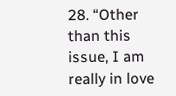28. “Other than this issue, I am really in love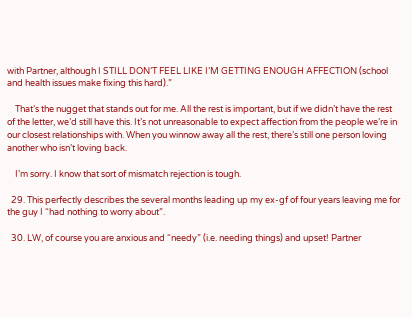with Partner, although I STILL DON’T FEEL LIKE I’M GETTING ENOUGH AFFECTION (school and health issues make fixing this hard).”

    That’s the nugget that stands out for me. All the rest is important, but if we didn’t have the rest of the letter, we’d still have this. It’s not unreasonable to expect affection from the people we’re in our closest relationships with. When you winnow away all the rest, there’s still one person loving another who isn’t loving back.

    I’m sorry. I know that sort of mismatch rejection is tough.

  29. This perfectly describes the several months leading up my ex-gf of four years leaving me for the guy I “had nothing to worry about”.

  30. LW, of course you are anxious and “needy” (i.e. needing things) and upset! Partner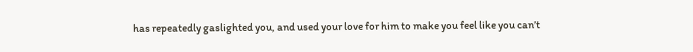has repeatedly gaslighted you, and used your love for him to make you feel like you can’t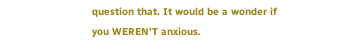question that. It would be a wonder if you WEREN’T anxious.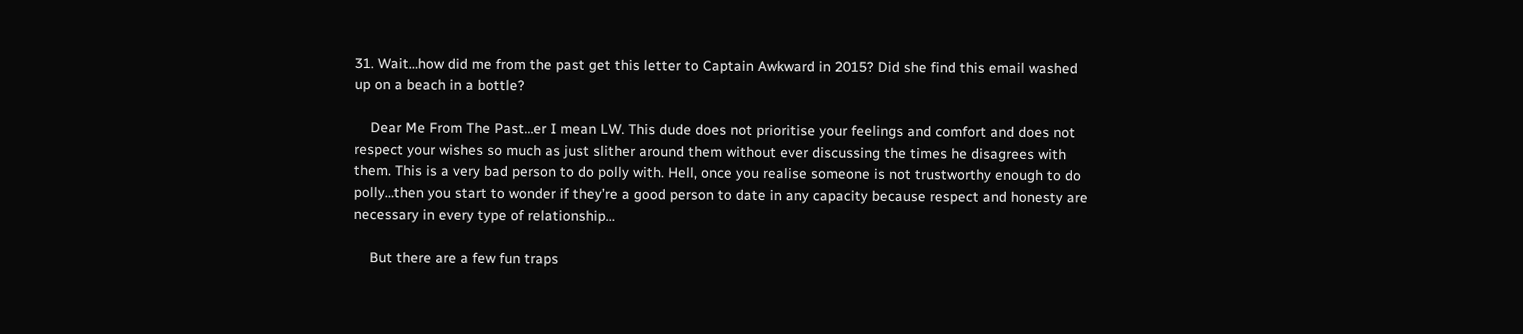31. Wait…how did me from the past get this letter to Captain Awkward in 2015? Did she find this email washed up on a beach in a bottle?

    Dear Me From The Past…er I mean LW. This dude does not prioritise your feelings and comfort and does not respect your wishes so much as just slither around them without ever discussing the times he disagrees with them. This is a very bad person to do polly with. Hell, once you realise someone is not trustworthy enough to do polly…then you start to wonder if they’re a good person to date in any capacity because respect and honesty are necessary in every type of relationship…

    But there are a few fun traps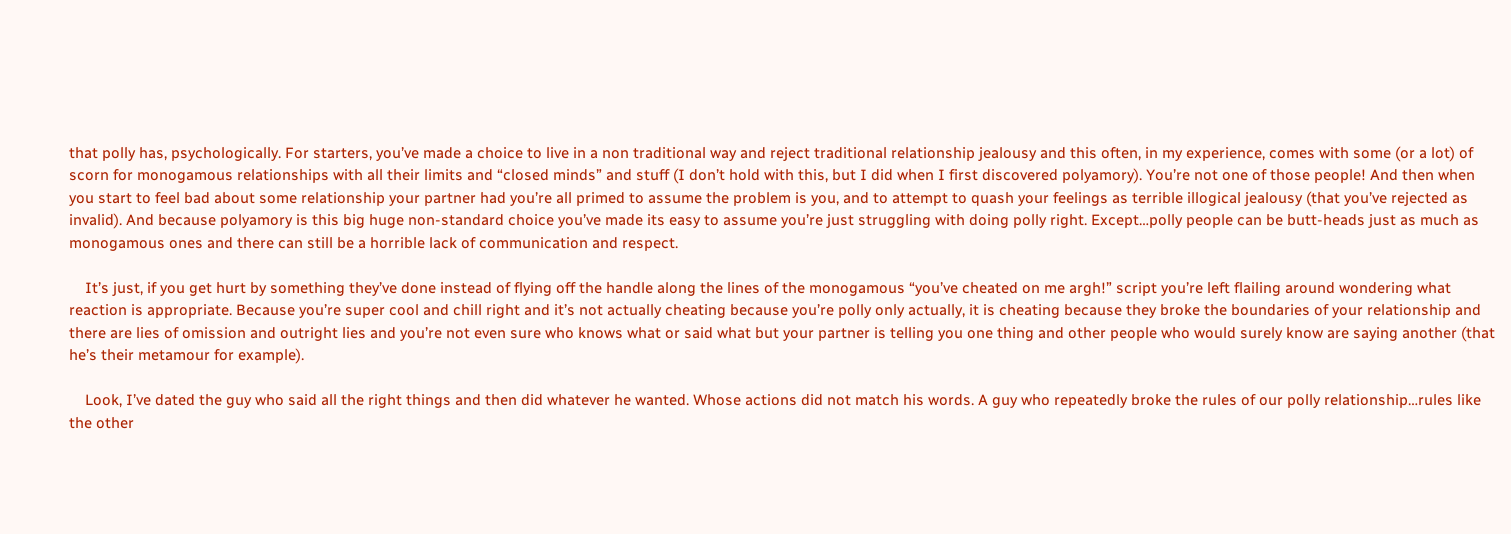that polly has, psychologically. For starters, you’ve made a choice to live in a non traditional way and reject traditional relationship jealousy and this often, in my experience, comes with some (or a lot) of scorn for monogamous relationships with all their limits and “closed minds” and stuff (I don’t hold with this, but I did when I first discovered polyamory). You’re not one of those people! And then when you start to feel bad about some relationship your partner had you’re all primed to assume the problem is you, and to attempt to quash your feelings as terrible illogical jealousy (that you’ve rejected as invalid). And because polyamory is this big huge non-standard choice you’ve made its easy to assume you’re just struggling with doing polly right. Except…polly people can be butt-heads just as much as monogamous ones and there can still be a horrible lack of communication and respect.

    It’s just, if you get hurt by something they’ve done instead of flying off the handle along the lines of the monogamous “you’ve cheated on me argh!” script you’re left flailing around wondering what reaction is appropriate. Because you’re super cool and chill right and it’s not actually cheating because you’re polly only actually, it is cheating because they broke the boundaries of your relationship and there are lies of omission and outright lies and you’re not even sure who knows what or said what but your partner is telling you one thing and other people who would surely know are saying another (that he’s their metamour for example).

    Look, I’ve dated the guy who said all the right things and then did whatever he wanted. Whose actions did not match his words. A guy who repeatedly broke the rules of our polly relationship…rules like the other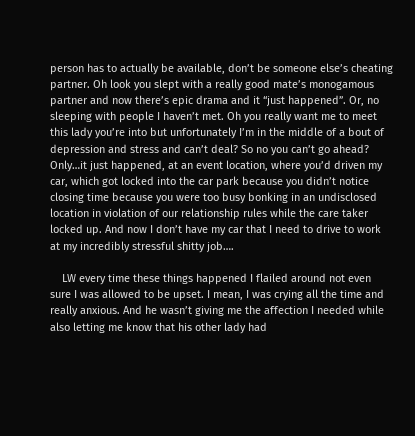person has to actually be available, don’t be someone else’s cheating partner. Oh look you slept with a really good mate’s monogamous partner and now there’s epic drama and it “just happened”. Or, no sleeping with people I haven’t met. Oh you really want me to meet this lady you’re into but unfortunately I’m in the middle of a bout of depression and stress and can’t deal? So no you can’t go ahead? Only…it just happened, at an event location, where you’d driven my car, which got locked into the car park because you didn’t notice closing time because you were too busy bonking in an undisclosed location in violation of our relationship rules while the care taker locked up. And now I don’t have my car that I need to drive to work at my incredibly stressful shitty job….

    LW every time these things happened I flailed around not even sure I was allowed to be upset. I mean, I was crying all the time and really anxious. And he wasn’t giving me the affection I needed while also letting me know that his other lady had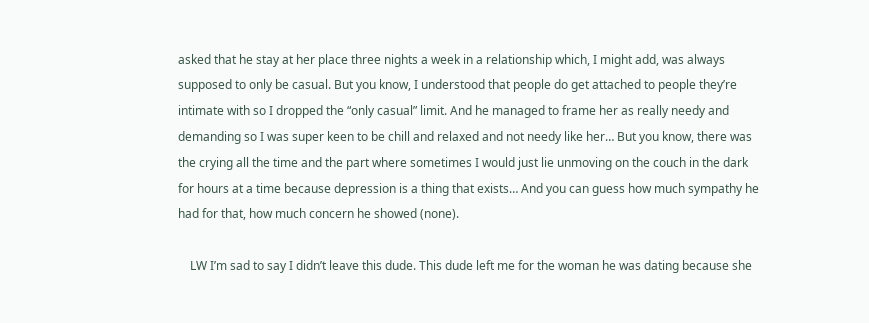asked that he stay at her place three nights a week in a relationship which, I might add, was always supposed to only be casual. But you know, I understood that people do get attached to people they’re intimate with so I dropped the “only casual” limit. And he managed to frame her as really needy and demanding so I was super keen to be chill and relaxed and not needy like her… But you know, there was the crying all the time and the part where sometimes I would just lie unmoving on the couch in the dark for hours at a time because depression is a thing that exists… And you can guess how much sympathy he had for that, how much concern he showed (none).

    LW I’m sad to say I didn’t leave this dude. This dude left me for the woman he was dating because she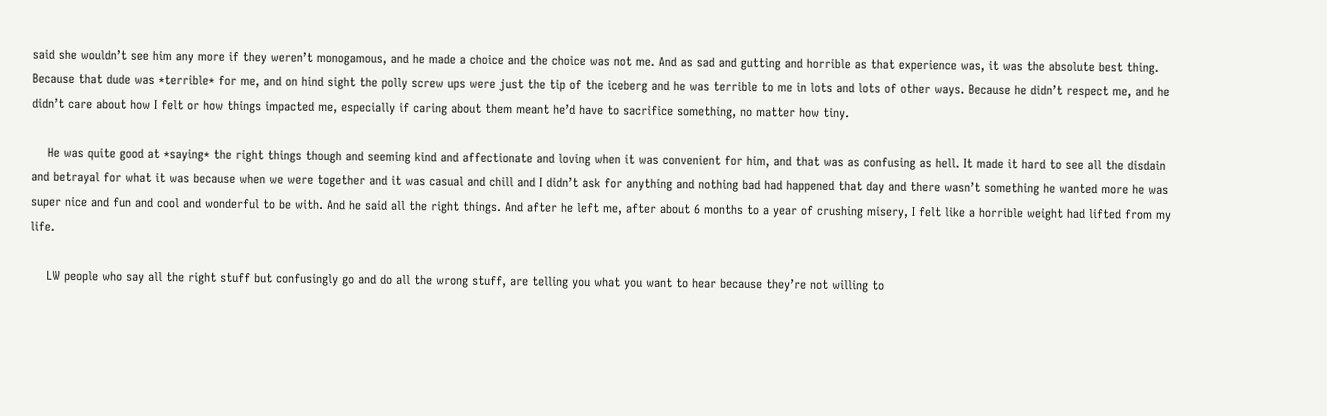said she wouldn’t see him any more if they weren’t monogamous, and he made a choice and the choice was not me. And as sad and gutting and horrible as that experience was, it was the absolute best thing. Because that dude was *terrible* for me, and on hind sight the polly screw ups were just the tip of the iceberg and he was terrible to me in lots and lots of other ways. Because he didn’t respect me, and he didn’t care about how I felt or how things impacted me, especially if caring about them meant he’d have to sacrifice something, no matter how tiny.

    He was quite good at *saying* the right things though and seeming kind and affectionate and loving when it was convenient for him, and that was as confusing as hell. It made it hard to see all the disdain and betrayal for what it was because when we were together and it was casual and chill and I didn’t ask for anything and nothing bad had happened that day and there wasn’t something he wanted more he was super nice and fun and cool and wonderful to be with. And he said all the right things. And after he left me, after about 6 months to a year of crushing misery, I felt like a horrible weight had lifted from my life.

    LW people who say all the right stuff but confusingly go and do all the wrong stuff, are telling you what you want to hear because they’re not willing to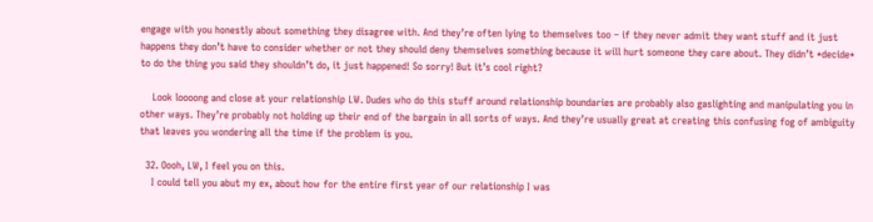engage with you honestly about something they disagree with. And they’re often lying to themselves too – if they never admit they want stuff and it just happens they don’t have to consider whether or not they should deny themselves something because it will hurt someone they care about. They didn’t *decide* to do the thing you said they shouldn’t do, it just happened! So sorry! But it’s cool right?

    Look loooong and close at your relationship LW. Dudes who do this stuff around relationship boundaries are probably also gaslighting and manipulating you in other ways. They’re probably not holding up their end of the bargain in all sorts of ways. And they’re usually great at creating this confusing fog of ambiguity that leaves you wondering all the time if the problem is you.

  32. Oooh, LW, I feel you on this.
    I could tell you abut my ex, about how for the entire first year of our relationship I was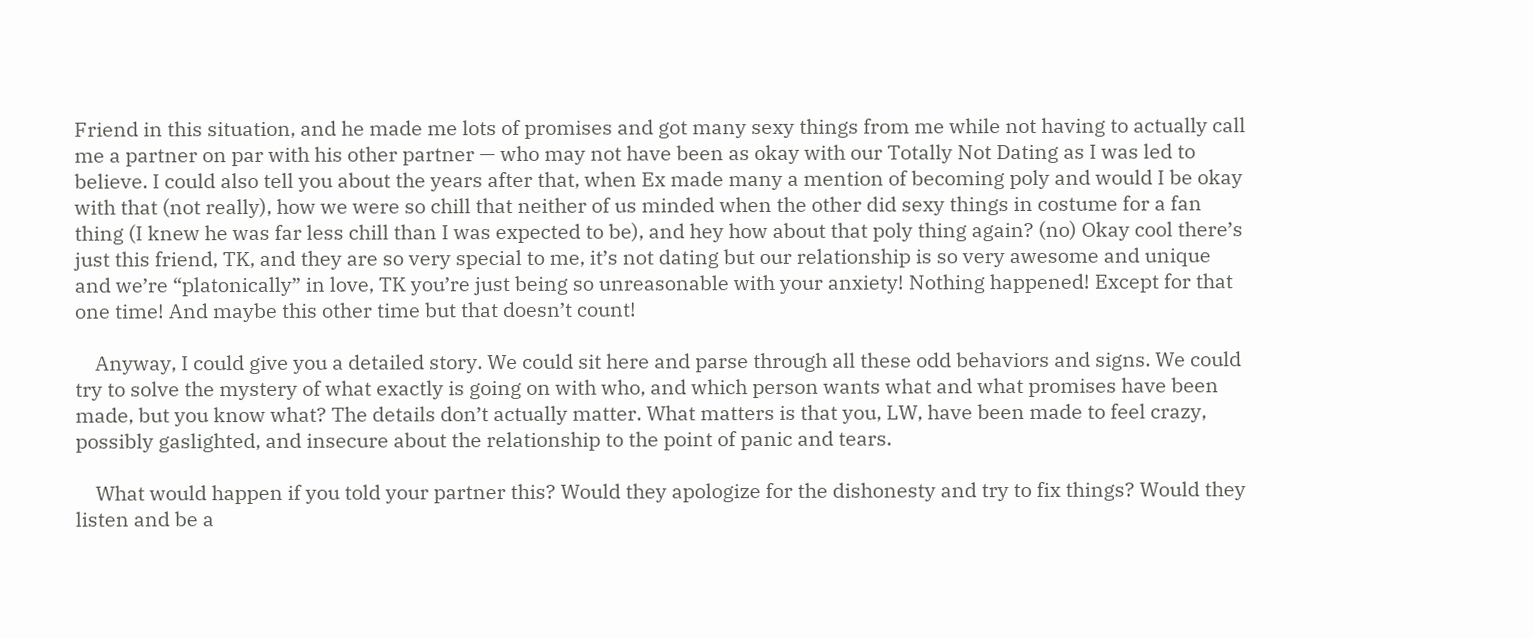Friend in this situation, and he made me lots of promises and got many sexy things from me while not having to actually call me a partner on par with his other partner — who may not have been as okay with our Totally Not Dating as I was led to believe. I could also tell you about the years after that, when Ex made many a mention of becoming poly and would I be okay with that (not really), how we were so chill that neither of us minded when the other did sexy things in costume for a fan thing (I knew he was far less chill than I was expected to be), and hey how about that poly thing again? (no) Okay cool there’s just this friend, TK, and they are so very special to me, it’s not dating but our relationship is so very awesome and unique and we’re “platonically” in love, TK you’re just being so unreasonable with your anxiety! Nothing happened! Except for that one time! And maybe this other time but that doesn’t count!

    Anyway, I could give you a detailed story. We could sit here and parse through all these odd behaviors and signs. We could try to solve the mystery of what exactly is going on with who, and which person wants what and what promises have been made, but you know what? The details don’t actually matter. What matters is that you, LW, have been made to feel crazy, possibly gaslighted, and insecure about the relationship to the point of panic and tears.

    What would happen if you told your partner this? Would they apologize for the dishonesty and try to fix things? Would they listen and be a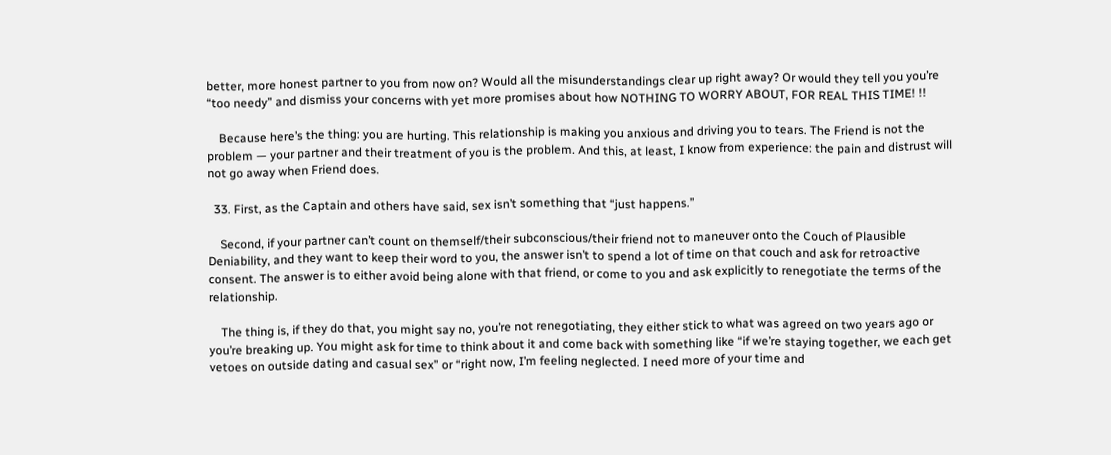better, more honest partner to you from now on? Would all the misunderstandings clear up right away? Or would they tell you you’re “too needy” and dismiss your concerns with yet more promises about how NOTHING TO WORRY ABOUT, FOR REAL THIS TIME! !!

    Because here’s the thing: you are hurting. This relationship is making you anxious and driving you to tears. The Friend is not the problem — your partner and their treatment of you is the problem. And this, at least, I know from experience: the pain and distrust will not go away when Friend does.

  33. First, as the Captain and others have said, sex isn’t something that “just happens.”

    Second, if your partner can’t count on themself/their subconscious/their friend not to maneuver onto the Couch of Plausible Deniability, and they want to keep their word to you, the answer isn’t to spend a lot of time on that couch and ask for retroactive consent. The answer is to either avoid being alone with that friend, or come to you and ask explicitly to renegotiate the terms of the relationship.

    The thing is, if they do that, you might say no, you’re not renegotiating, they either stick to what was agreed on two years ago or you’re breaking up. You might ask for time to think about it and come back with something like “if we’re staying together, we each get vetoes on outside dating and casual sex” or “right now, I’m feeling neglected. I need more of your time and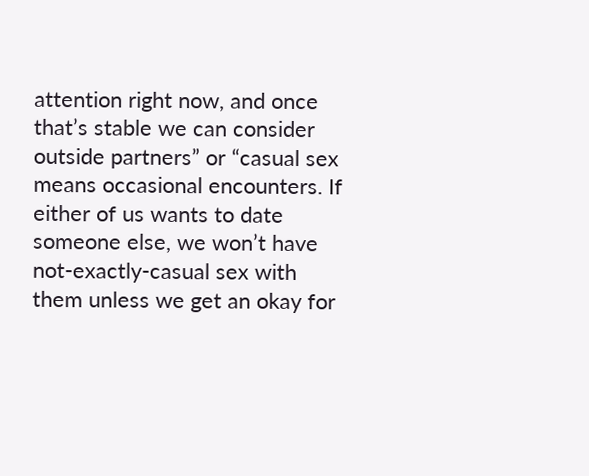attention right now, and once that’s stable we can consider outside partners” or “casual sex means occasional encounters. If either of us wants to date someone else, we won’t have not-exactly-casual sex with them unless we get an okay for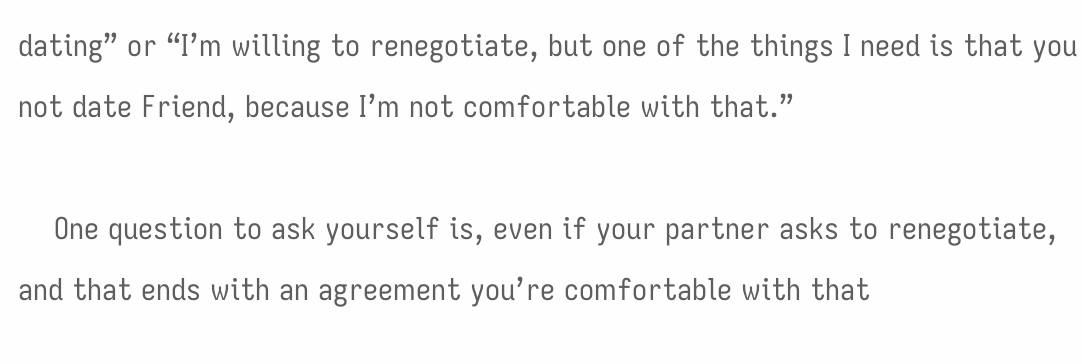dating” or “I’m willing to renegotiate, but one of the things I need is that you not date Friend, because I’m not comfortable with that.”

    One question to ask yourself is, even if your partner asks to renegotiate, and that ends with an agreement you’re comfortable with that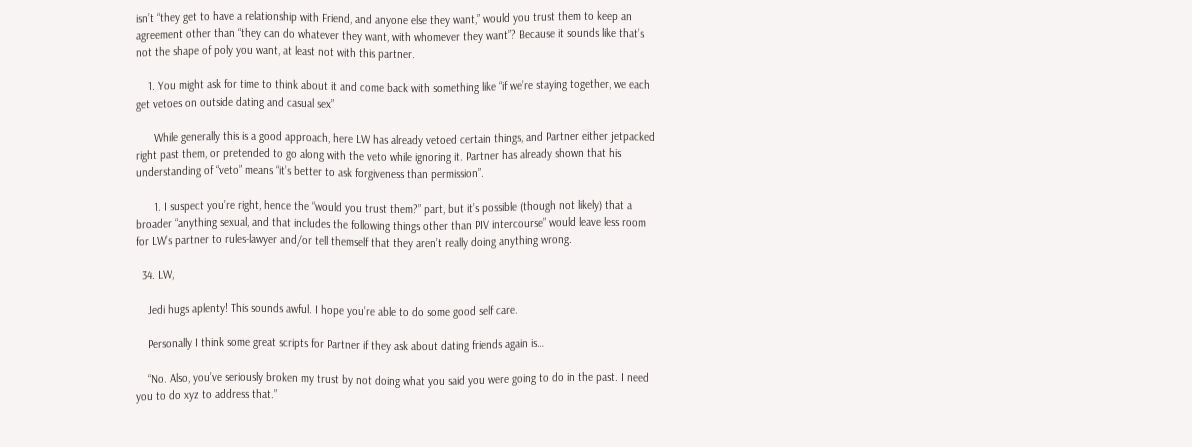isn’t “they get to have a relationship with Friend, and anyone else they want,” would you trust them to keep an agreement other than “they can do whatever they want, with whomever they want”? Because it sounds like that’s not the shape of poly you want, at least not with this partner.

    1. You might ask for time to think about it and come back with something like “if we’re staying together, we each get vetoes on outside dating and casual sex”

      While generally this is a good approach, here LW has already vetoed certain things, and Partner either jetpacked right past them, or pretended to go along with the veto while ignoring it. Partner has already shown that his understanding of “veto” means “it’s better to ask forgiveness than permission”.

      1. I suspect you’re right, hence the “would you trust them?” part, but it’s possible (though not likely) that a broader “anything sexual, and that includes the following things other than PIV intercourse” would leave less room for LW’s partner to rules-lawyer and/or tell themself that they aren’t really doing anything wrong.

  34. LW,

    Jedi hugs aplenty! This sounds awful. I hope you’re able to do some good self care.

    Personally I think some great scripts for Partner if they ask about dating friends again is…

    “No. Also, you’ve seriously broken my trust by not doing what you said you were going to do in the past. I need you to do xyz to address that.”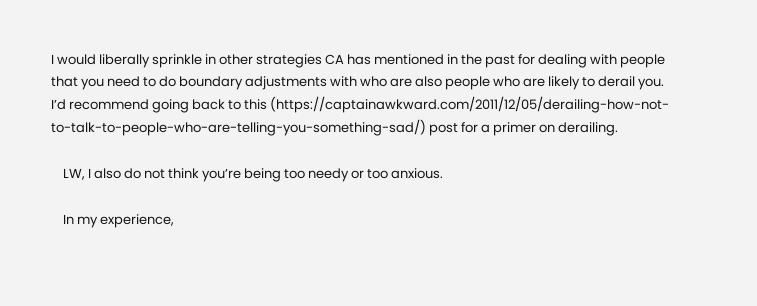I would liberally sprinkle in other strategies CA has mentioned in the past for dealing with people that you need to do boundary adjustments with who are also people who are likely to derail you. I’d recommend going back to this (https://captainawkward.com/2011/12/05/derailing-how-not-to-talk-to-people-who-are-telling-you-something-sad/) post for a primer on derailing.

    LW, I also do not think you’re being too needy or too anxious.

    In my experience,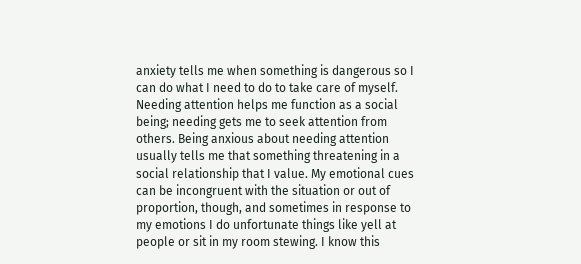anxiety tells me when something is dangerous so I can do what I need to do to take care of myself. Needing attention helps me function as a social being; needing gets me to seek attention from others. Being anxious about needing attention usually tells me that something threatening in a social relationship that I value. My emotional cues can be incongruent with the situation or out of proportion, though, and sometimes in response to my emotions I do unfortunate things like yell at people or sit in my room stewing. I know this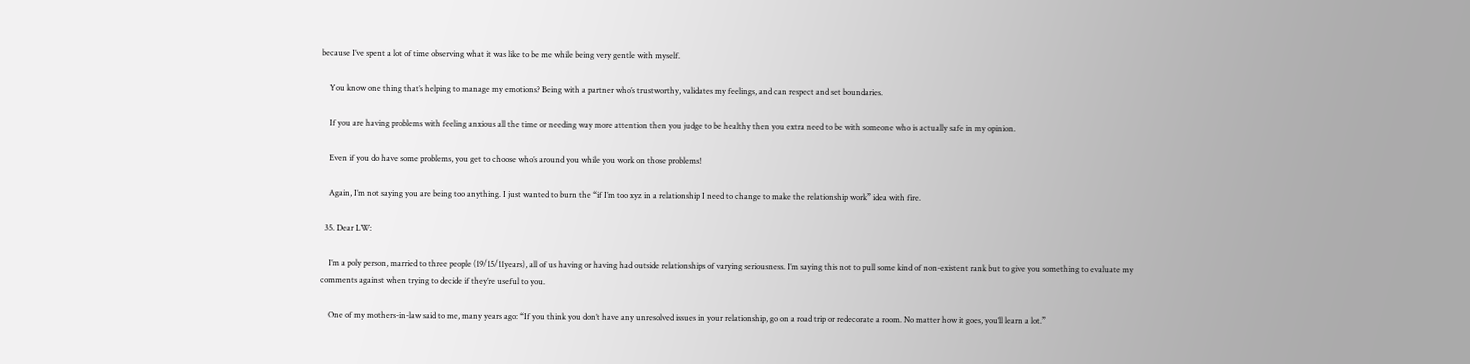because I’ve spent a lot of time observing what it was like to be me while being very gentle with myself.

    You know one thing that’s helping to manage my emotions? Being with a partner who’s trustworthy, validates my feelings, and can respect and set boundaries.

    If you are having problems with feeling anxious all the time or needing way more attention then you judge to be healthy then you extra need to be with someone who is actually safe in my opinion.

    Even if you do have some problems, you get to choose who’s around you while you work on those problems!

    Again, I’m not saying you are being too anything. I just wanted to burn the “if I’m too xyz in a relationship I need to change to make the relationship work” idea with fire.

  35. Dear LW:

    I’m a poly person, married to three people (19/15/11years), all of us having or having had outside relationships of varying seriousness. I’m saying this not to pull some kind of non-existent rank but to give you something to evaluate my comments against when trying to decide if they’re useful to you.

    One of my mothers-in-law said to me, many years ago: “If you think you don’t have any unresolved issues in your relationship, go on a road trip or redecorate a room. No matter how it goes, you’ll learn a lot.”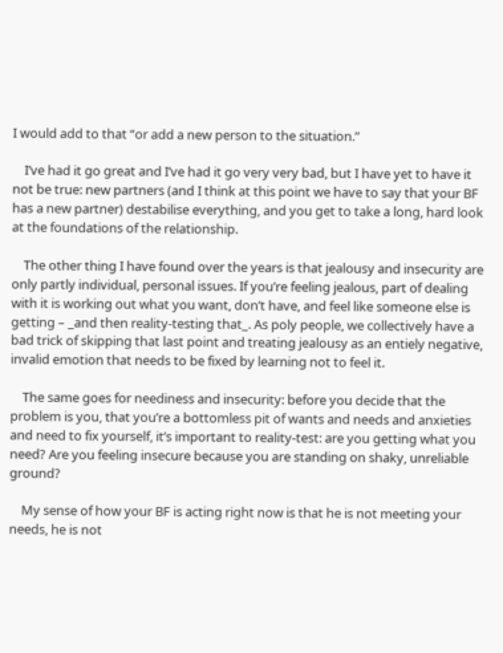I would add to that “or add a new person to the situation.”

    I’ve had it go great and I’ve had it go very very bad, but I have yet to have it not be true: new partners (and I think at this point we have to say that your BF has a new partner) destabilise everything, and you get to take a long, hard look at the foundations of the relationship.

    The other thing I have found over the years is that jealousy and insecurity are only partly individual, personal issues. If you’re feeling jealous, part of dealing with it is working out what you want, don’t have, and feel like someone else is getting – _and then reality-testing that_. As poly people, we collectively have a bad trick of skipping that last point and treating jealousy as an entiely negative, invalid emotion that needs to be fixed by learning not to feel it.

    The same goes for neediness and insecurity: before you decide that the problem is you, that you’re a bottomless pit of wants and needs and anxieties and need to fix yourself, it’s important to reality-test: are you getting what you need? Are you feeling insecure because you are standing on shaky, unreliable ground?

    My sense of how your BF is acting right now is that he is not meeting your needs, he is not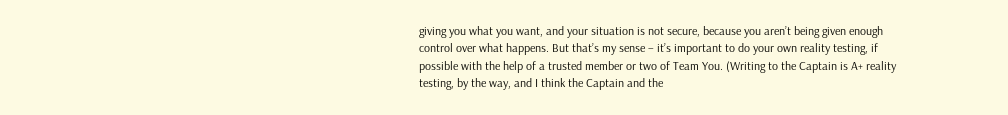giving you what you want, and your situation is not secure, because you aren’t being given enough control over what happens. But that’s my sense – it’s important to do your own reality testing, if possible with the help of a trusted member or two of Team You. (Writing to the Captain is A+ reality testing, by the way, and I think the Captain and the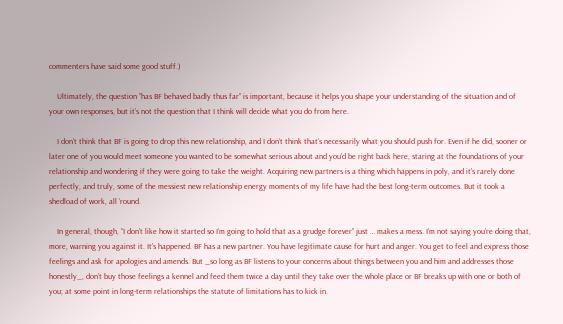commenters have said some good stuff.)

    Ultimately, the question “has BF behaved badly thus far” is important, because it helps you shape your understanding of the situation and of your own responses, but it’s not the question that I think will decide what you do from here.

    I don’t think that BF is going to drop this new relationship, and I don’t think that’s necessarily what you should push for. Even if he did, sooner or later one of you would meet someone you wanted to be somewhat serious about and you’d be right back here, staring at the foundations of your relationship and wondering if they were going to take the weight. Acquiring new partners is a thing which happens in poly, and it’s rarely done perfectly, and truly, some of the messiest new relationship energy moments of my life have had the best long-term outcomes. But it took a shedload of work, all ’round.

    In general, though, “I don’t like how it started so I’m going to hold that as a grudge forever” just … makes a mess. I’m not saying you’re doing that, more, warning you against it. It’s happened. BF has a new partner. You have legitimate cause for hurt and anger. You get to feel and express those feelings and ask for apologies and amends. But _so long as BF listens to your concerns about things between you and him and addresses those honestly_, don’t buy those feelings a kennel and feed them twice a day until they take over the whole place or BF breaks up with one or both of you; at some point in long-term relationships the statute of limitations has to kick in.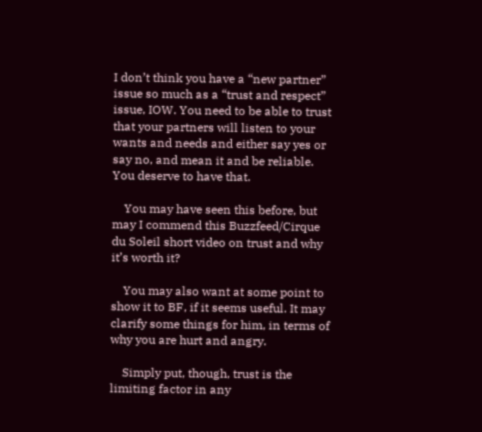I don’t think you have a “new partner” issue so much as a “trust and respect” issue, IOW. You need to be able to trust that your partners will listen to your wants and needs and either say yes or say no, and mean it and be reliable. You deserve to have that.

    You may have seen this before, but may I commend this Buzzfeed/Cirque du Soleil short video on trust and why it’s worth it?

    You may also want at some point to show it to BF, if it seems useful. It may clarify some things for him, in terms of why you are hurt and angry.

    Simply put, though, trust is the limiting factor in any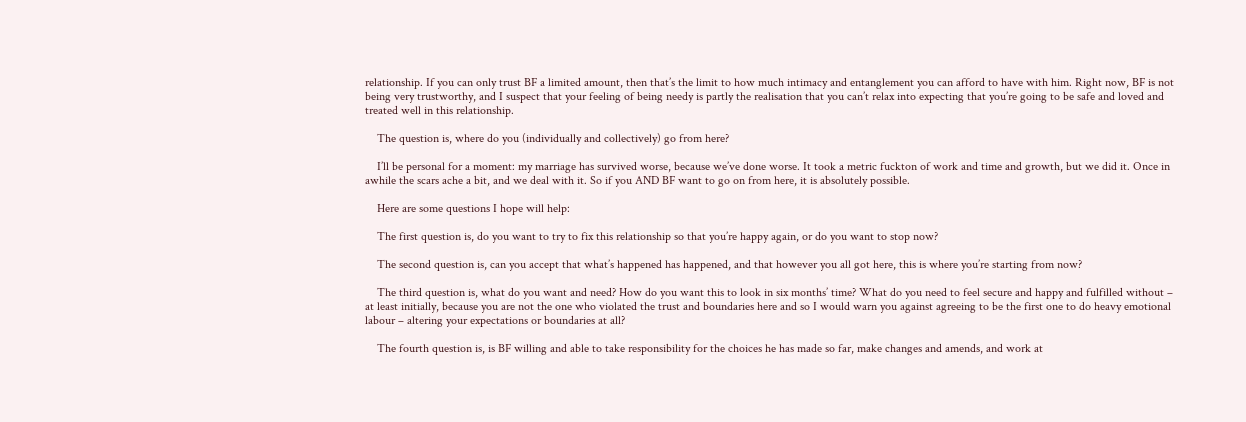relationship. If you can only trust BF a limited amount, then that’s the limit to how much intimacy and entanglement you can afford to have with him. Right now, BF is not being very trustworthy, and I suspect that your feeling of being needy is partly the realisation that you can’t relax into expecting that you’re going to be safe and loved and treated well in this relationship.

    The question is, where do you (individually and collectively) go from here?

    I’ll be personal for a moment: my marriage has survived worse, because we’ve done worse. It took a metric fuckton of work and time and growth, but we did it. Once in awhile the scars ache a bit, and we deal with it. So if you AND BF want to go on from here, it is absolutely possible.

    Here are some questions I hope will help:

    The first question is, do you want to try to fix this relationship so that you’re happy again, or do you want to stop now?

    The second question is, can you accept that what’s happened has happened, and that however you all got here, this is where you’re starting from now?

    The third question is, what do you want and need? How do you want this to look in six months’ time? What do you need to feel secure and happy and fulfilled without – at least initially, because you are not the one who violated the trust and boundaries here and so I would warn you against agreeing to be the first one to do heavy emotional labour – altering your expectations or boundaries at all?

    The fourth question is, is BF willing and able to take responsibility for the choices he has made so far, make changes and amends, and work at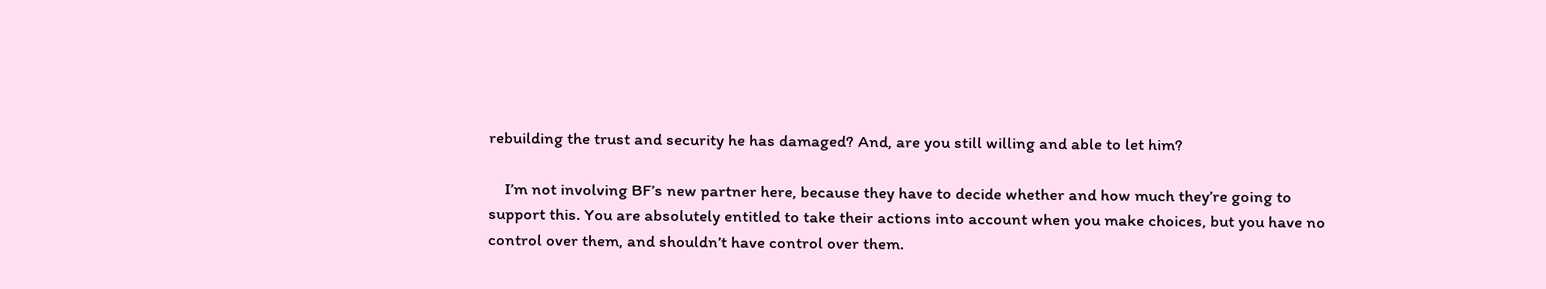rebuilding the trust and security he has damaged? And, are you still willing and able to let him?

    I’m not involving BF’s new partner here, because they have to decide whether and how much they’re going to support this. You are absolutely entitled to take their actions into account when you make choices, but you have no control over them, and shouldn’t have control over them.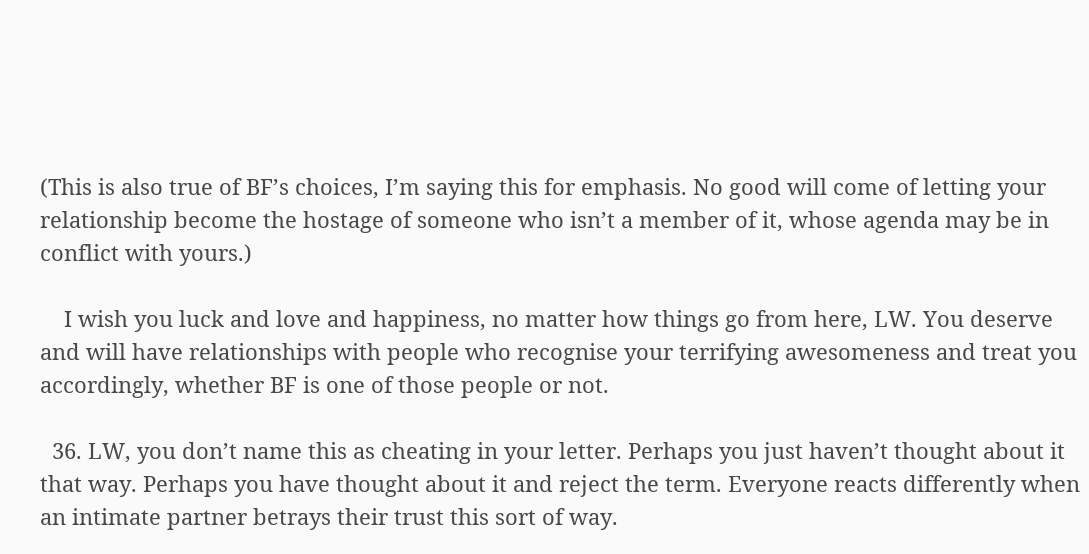(This is also true of BF’s choices, I’m saying this for emphasis. No good will come of letting your relationship become the hostage of someone who isn’t a member of it, whose agenda may be in conflict with yours.)

    I wish you luck and love and happiness, no matter how things go from here, LW. You deserve and will have relationships with people who recognise your terrifying awesomeness and treat you accordingly, whether BF is one of those people or not.

  36. LW, you don’t name this as cheating in your letter. Perhaps you just haven’t thought about it that way. Perhaps you have thought about it and reject the term. Everyone reacts differently when an intimate partner betrays their trust this sort of way.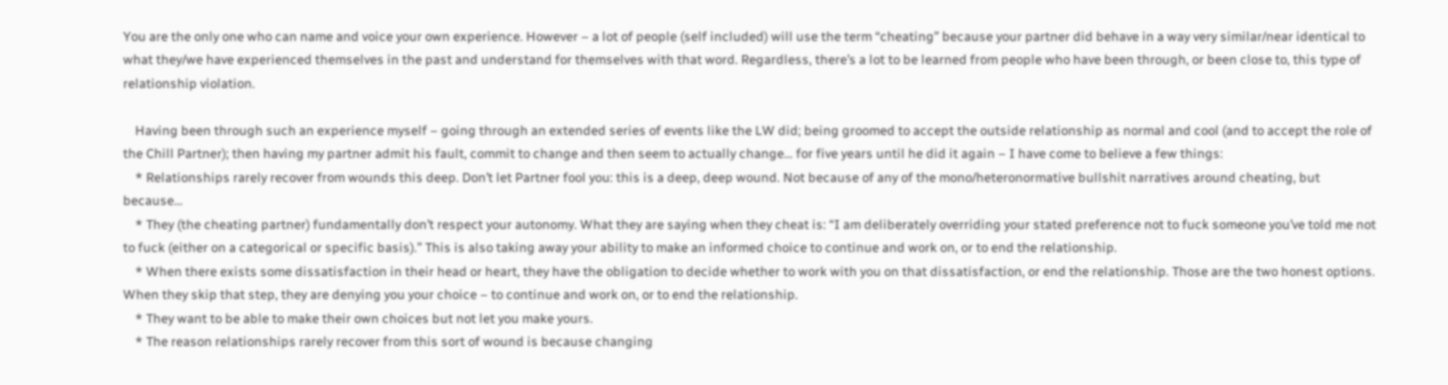You are the only one who can name and voice your own experience. However – a lot of people (self included) will use the term “cheating” because your partner did behave in a way very similar/near identical to what they/we have experienced themselves in the past and understand for themselves with that word. Regardless, there’s a lot to be learned from people who have been through, or been close to, this type of relationship violation.

    Having been through such an experience myself – going through an extended series of events like the LW did; being groomed to accept the outside relationship as normal and cool (and to accept the role of the Chill Partner); then having my partner admit his fault, commit to change and then seem to actually change… for five years until he did it again – I have come to believe a few things:
    * Relationships rarely recover from wounds this deep. Don’t let Partner fool you: this is a deep, deep wound. Not because of any of the mono/heteronormative bullshit narratives around cheating, but because…
    * They (the cheating partner) fundamentally don’t respect your autonomy. What they are saying when they cheat is: “I am deliberately overriding your stated preference not to fuck someone you’ve told me not to fuck (either on a categorical or specific basis).” This is also taking away your ability to make an informed choice to continue and work on, or to end the relationship.
    * When there exists some dissatisfaction in their head or heart, they have the obligation to decide whether to work with you on that dissatisfaction, or end the relationship. Those are the two honest options. When they skip that step, they are denying you your choice – to continue and work on, or to end the relationship.
    * They want to be able to make their own choices but not let you make yours.
    * The reason relationships rarely recover from this sort of wound is because changing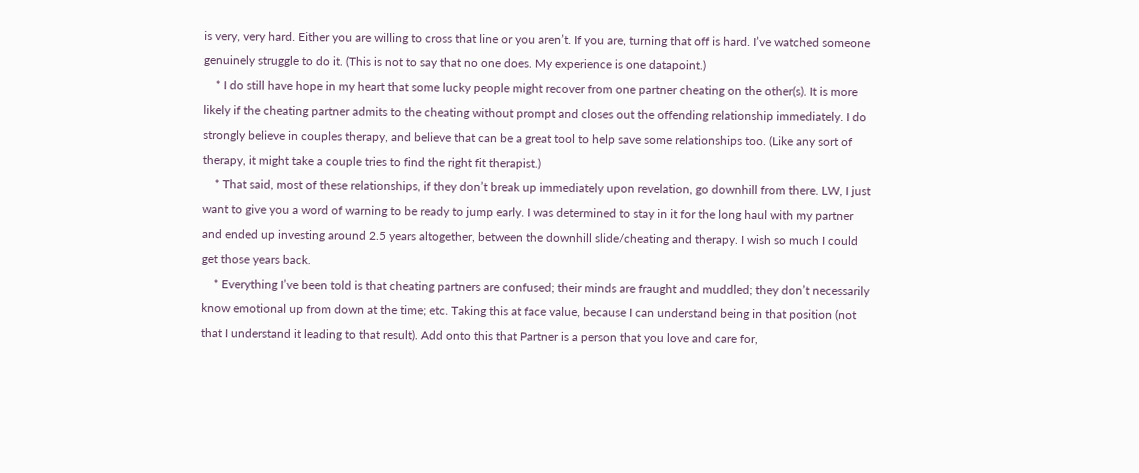is very, very hard. Either you are willing to cross that line or you aren’t. If you are, turning that off is hard. I’ve watched someone genuinely struggle to do it. (This is not to say that no one does. My experience is one datapoint.)
    * I do still have hope in my heart that some lucky people might recover from one partner cheating on the other(s). It is more likely if the cheating partner admits to the cheating without prompt and closes out the offending relationship immediately. I do strongly believe in couples therapy, and believe that can be a great tool to help save some relationships too. (Like any sort of therapy, it might take a couple tries to find the right fit therapist.)
    * That said, most of these relationships, if they don’t break up immediately upon revelation, go downhill from there. LW, I just want to give you a word of warning to be ready to jump early. I was determined to stay in it for the long haul with my partner and ended up investing around 2.5 years altogether, between the downhill slide/cheating and therapy. I wish so much I could get those years back.
    * Everything I’ve been told is that cheating partners are confused; their minds are fraught and muddled; they don’t necessarily know emotional up from down at the time; etc. Taking this at face value, because I can understand being in that position (not that I understand it leading to that result). Add onto this that Partner is a person that you love and care for,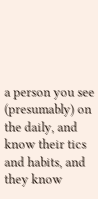a person you see (presumably) on the daily, and know their tics and habits, and they know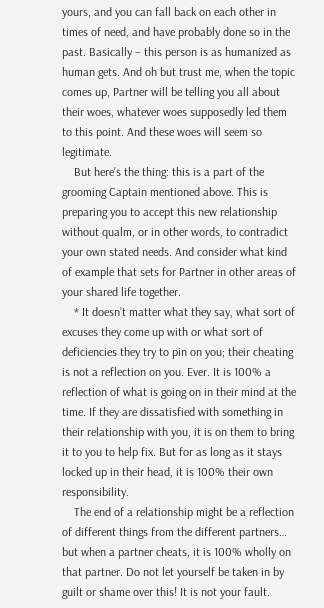yours, and you can fall back on each other in times of need, and have probably done so in the past. Basically – this person is as humanized as human gets. And oh but trust me, when the topic comes up, Partner will be telling you all about their woes, whatever woes supposedly led them to this point. And these woes will seem so legitimate.
    But here’s the thing: this is a part of the grooming Captain mentioned above. This is preparing you to accept this new relationship without qualm, or in other words, to contradict your own stated needs. And consider what kind of example that sets for Partner in other areas of your shared life together.
    * It doesn’t matter what they say, what sort of excuses they come up with or what sort of deficiencies they try to pin on you; their cheating is not a reflection on you. Ever. It is 100% a reflection of what is going on in their mind at the time. If they are dissatisfied with something in their relationship with you, it is on them to bring it to you to help fix. But for as long as it stays locked up in their head, it is 100% their own responsibility.
    The end of a relationship might be a reflection of different things from the different partners… but when a partner cheats, it is 100% wholly on that partner. Do not let yourself be taken in by guilt or shame over this! It is not your fault.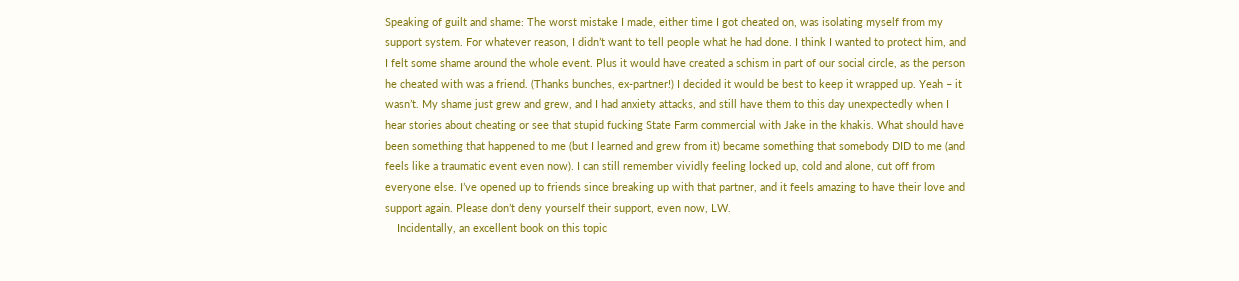Speaking of guilt and shame: The worst mistake I made, either time I got cheated on, was isolating myself from my support system. For whatever reason, I didn’t want to tell people what he had done. I think I wanted to protect him, and I felt some shame around the whole event. Plus it would have created a schism in part of our social circle, as the person he cheated with was a friend. (Thanks bunches, ex-partner!) I decided it would be best to keep it wrapped up. Yeah – it wasn’t. My shame just grew and grew, and I had anxiety attacks, and still have them to this day unexpectedly when I hear stories about cheating or see that stupid fucking State Farm commercial with Jake in the khakis. What should have been something that happened to me (but I learned and grew from it) became something that somebody DID to me (and feels like a traumatic event even now). I can still remember vividly feeling locked up, cold and alone, cut off from everyone else. I’ve opened up to friends since breaking up with that partner, and it feels amazing to have their love and support again. Please don’t deny yourself their support, even now, LW.
    Incidentally, an excellent book on this topic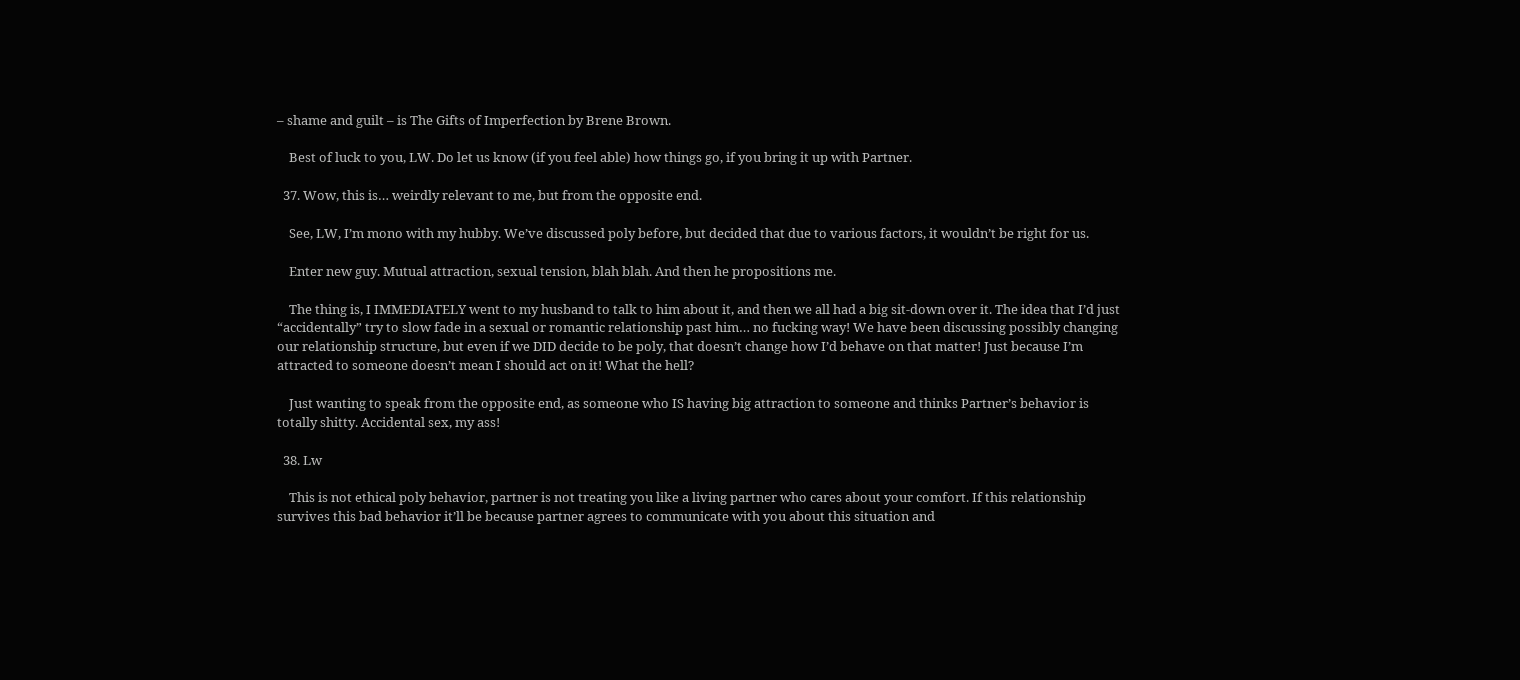– shame and guilt – is The Gifts of Imperfection by Brene Brown.

    Best of luck to you, LW. Do let us know (if you feel able) how things go, if you bring it up with Partner.

  37. Wow, this is… weirdly relevant to me, but from the opposite end.

    See, LW, I’m mono with my hubby. We’ve discussed poly before, but decided that due to various factors, it wouldn’t be right for us.

    Enter new guy. Mutual attraction, sexual tension, blah blah. And then he propositions me.

    The thing is, I IMMEDIATELY went to my husband to talk to him about it, and then we all had a big sit-down over it. The idea that I’d just “accidentally” try to slow fade in a sexual or romantic relationship past him… no fucking way! We have been discussing possibly changing our relationship structure, but even if we DID decide to be poly, that doesn’t change how I’d behave on that matter! Just because I’m attracted to someone doesn’t mean I should act on it! What the hell?

    Just wanting to speak from the opposite end, as someone who IS having big attraction to someone and thinks Partner’s behavior is totally shitty. Accidental sex, my ass!

  38. Lw

    This is not ethical poly behavior, partner is not treating you like a living partner who cares about your comfort. If this relationship survives this bad behavior it’ll be because partner agrees to communicate with you about this situation and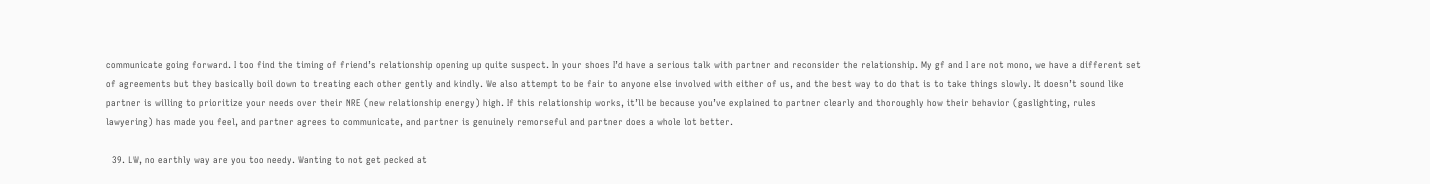communicate going forward. I too find the timing of friend’s relationship opening up quite suspect. In your shoes I’d have a serious talk with partner and reconsider the relationship. My gf and I are not mono, we have a different set of agreements but they basically boil down to treating each other gently and kindly. We also attempt to be fair to anyone else involved with either of us, and the best way to do that is to take things slowly. It doesn’t sound like partner is willing to prioritize your needs over their NRE (new relationship energy) high. If this relationship works, it’ll be because you’ve explained to partner clearly and thoroughly how their behavior (gaslighting, rules lawyering) has made you feel, and partner agrees to communicate, and partner is genuinely remorseful and partner does a whole lot better.

  39. LW, no earthly way are you too needy. Wanting to not get pecked at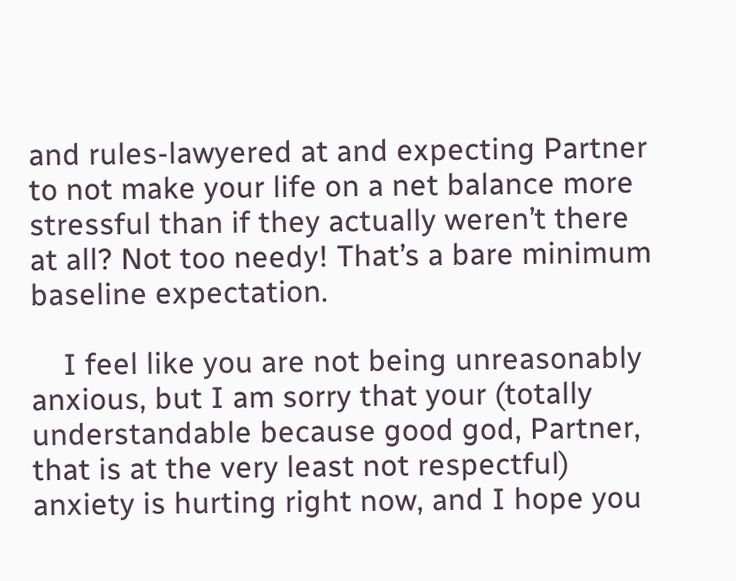and rules-lawyered at and expecting Partner to not make your life on a net balance more stressful than if they actually weren’t there at all? Not too needy! That’s a bare minimum baseline expectation.

    I feel like you are not being unreasonably anxious, but I am sorry that your (totally understandable because good god, Partner, that is at the very least not respectful) anxiety is hurting right now, and I hope you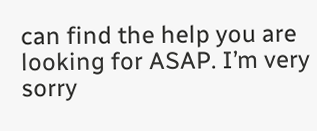can find the help you are looking for ASAP. I’m very sorry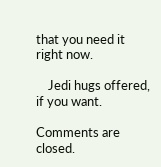that you need it right now.

    Jedi hugs offered, if you want.

Comments are closed.